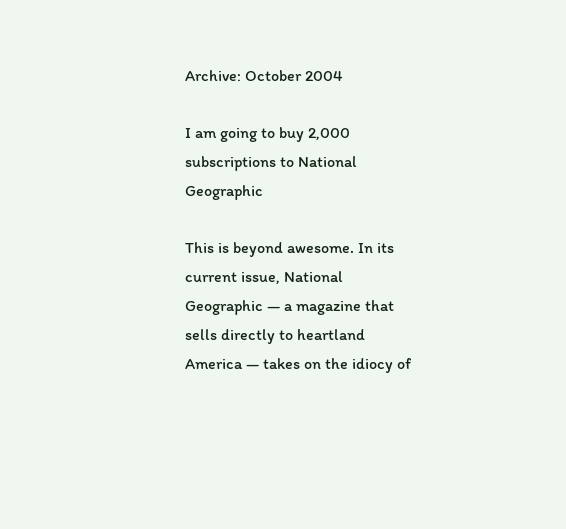Archive: October 2004

I am going to buy 2,000 subscriptions to National Geographic

This is beyond awesome. In its current issue, National Geographic — a magazine that sells directly to heartland America — takes on the idiocy of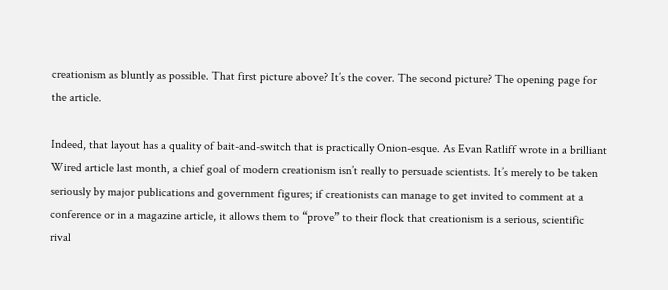creationism as bluntly as possible. That first picture above? It’s the cover. The second picture? The opening page for the article.

Indeed, that layout has a quality of bait-and-switch that is practically Onion-esque. As Evan Ratliff wrote in a brilliant Wired article last month, a chief goal of modern creationism isn’t really to persuade scientists. It’s merely to be taken seriously by major publications and government figures; if creationists can manage to get invited to comment at a conference or in a magazine article, it allows them to “prove” to their flock that creationism is a serious, scientific rival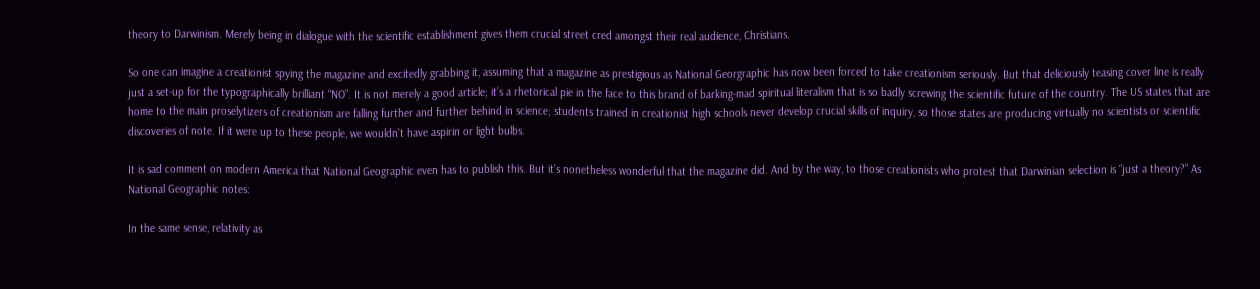theory to Darwinism. Merely being in dialogue with the scientific establishment gives them crucial street cred amongst their real audience, Christians.

So one can imagine a creationist spying the magazine and excitedly grabbing it, assuming that a magazine as prestigious as National Georgraphic has now been forced to take creationism seriously. But that deliciously teasing cover line is really just a set-up for the typographically brilliant “NO”. It is not merely a good article; it’s a rhetorical pie in the face to this brand of barking-mad spiritual literalism that is so badly screwing the scientific future of the country. The US states that are home to the main proselytizers of creationism are falling further and further behind in science; students trained in creationist high schools never develop crucial skills of inquiry, so those states are producing virtually no scientists or scientific discoveries of note. If it were up to these people, we wouldn’t have aspirin or light bulbs.

It is sad comment on modern America that National Geographic even has to publish this. But it’s nonetheless wonderful that the magazine did. And by the way, to those creationists who protest that Darwinian selection is “just a theory?” As National Geographic notes:

In the same sense, relativity as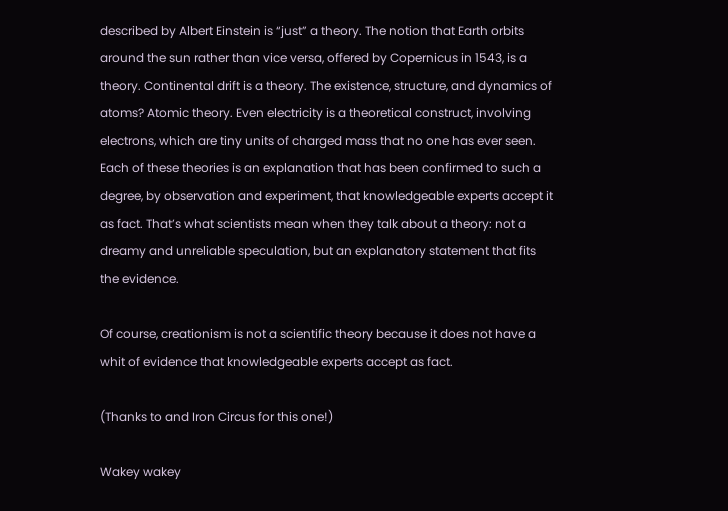described by Albert Einstein is “just” a theory. The notion that Earth orbits around the sun rather than vice versa, offered by Copernicus in 1543, is a theory. Continental drift is a theory. The existence, structure, and dynamics of atoms? Atomic theory. Even electricity is a theoretical construct, involving electrons, which are tiny units of charged mass that no one has ever seen. Each of these theories is an explanation that has been confirmed to such a degree, by observation and experiment, that knowledgeable experts accept it as fact. That’s what scientists mean when they talk about a theory: not a dreamy and unreliable speculation, but an explanatory statement that fits the evidence.

Of course, creationism is not a scientific theory because it does not have a whit of evidence that knowledgeable experts accept as fact.

(Thanks to and Iron Circus for this one!)

Wakey wakey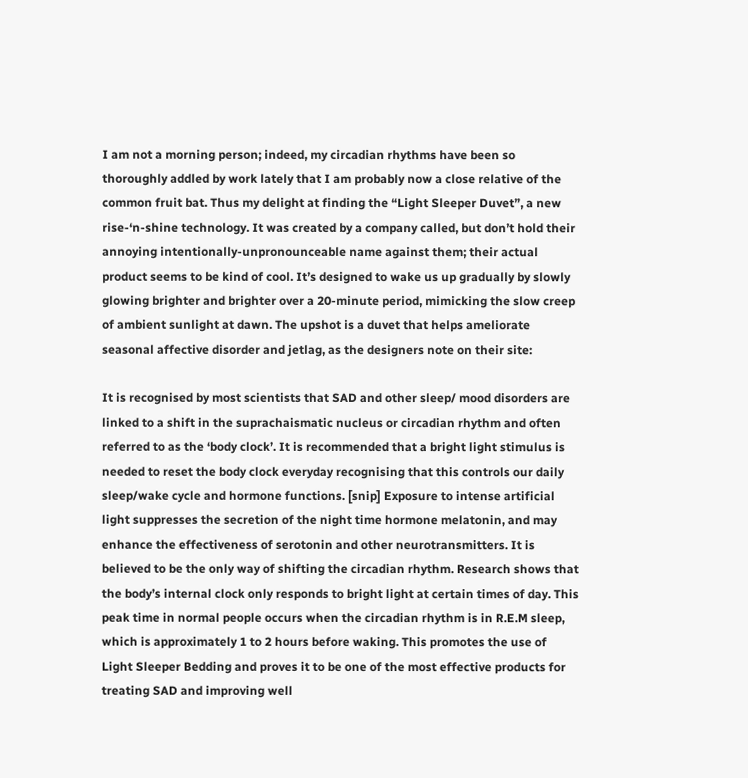I am not a morning person; indeed, my circadian rhythms have been so thoroughly addled by work lately that I am probably now a close relative of the common fruit bat. Thus my delight at finding the “Light Sleeper Duvet”, a new rise-‘n-shine technology. It was created by a company called, but don’t hold their annoying intentionally-unpronounceable name against them; their actual product seems to be kind of cool. It’s designed to wake us up gradually by slowly glowing brighter and brighter over a 20-minute period, mimicking the slow creep of ambient sunlight at dawn. The upshot is a duvet that helps ameliorate seasonal affective disorder and jetlag, as the designers note on their site:

It is recognised by most scientists that SAD and other sleep/ mood disorders are linked to a shift in the suprachaismatic nucleus or circadian rhythm and often referred to as the ‘body clock’. It is recommended that a bright light stimulus is needed to reset the body clock everyday recognising that this controls our daily sleep/wake cycle and hormone functions. [snip] Exposure to intense artificial light suppresses the secretion of the night time hormone melatonin, and may enhance the effectiveness of serotonin and other neurotransmitters. It is believed to be the only way of shifting the circadian rhythm. Research shows that the body’s internal clock only responds to bright light at certain times of day. This peak time in normal people occurs when the circadian rhythm is in R.E.M sleep, which is approximately 1 to 2 hours before waking. This promotes the use of Light Sleeper Bedding and proves it to be one of the most effective products for treating SAD and improving well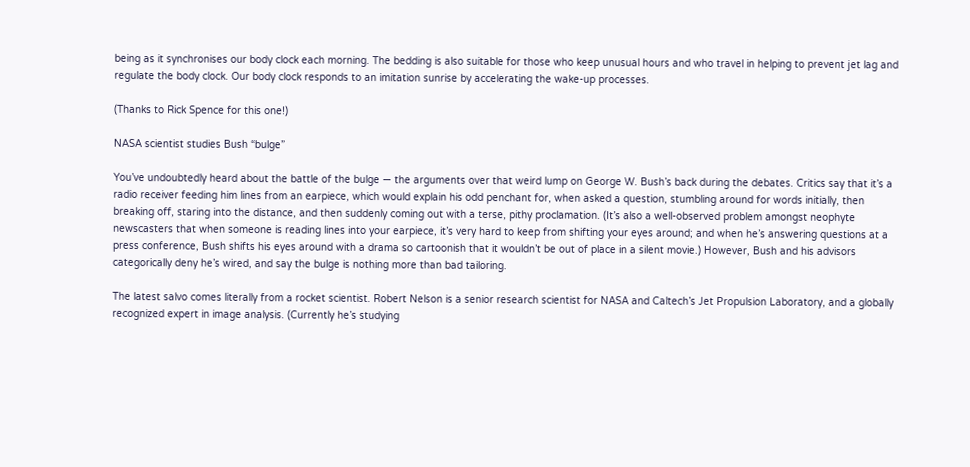being as it synchronises our body clock each morning. The bedding is also suitable for those who keep unusual hours and who travel in helping to prevent jet lag and regulate the body clock. Our body clock responds to an imitation sunrise by accelerating the wake-up processes.

(Thanks to Rick Spence for this one!)

NASA scientist studies Bush “bulge”

You’ve undoubtedly heard about the battle of the bulge — the arguments over that weird lump on George W. Bush’s back during the debates. Critics say that it’s a radio receiver feeding him lines from an earpiece, which would explain his odd penchant for, when asked a question, stumbling around for words initially, then breaking off, staring into the distance, and then suddenly coming out with a terse, pithy proclamation. (It’s also a well-observed problem amongst neophyte newscasters that when someone is reading lines into your earpiece, it’s very hard to keep from shifting your eyes around; and when he’s answering questions at a press conference, Bush shifts his eyes around with a drama so cartoonish that it wouldn’t be out of place in a silent movie.) However, Bush and his advisors categorically deny he’s wired, and say the bulge is nothing more than bad tailoring.

The latest salvo comes literally from a rocket scientist. Robert Nelson is a senior research scientist for NASA and Caltech’s Jet Propulsion Laboratory, and a globally recognized expert in image analysis. (Currently he’s studying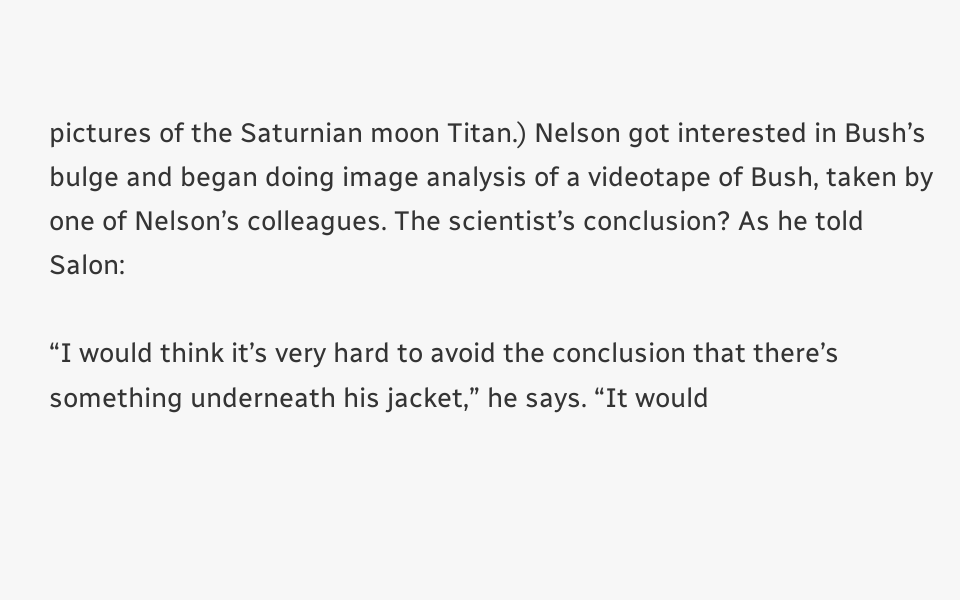pictures of the Saturnian moon Titan.) Nelson got interested in Bush’s bulge and began doing image analysis of a videotape of Bush, taken by one of Nelson’s colleagues. The scientist’s conclusion? As he told Salon:

“I would think it’s very hard to avoid the conclusion that there’s something underneath his jacket,” he says. “It would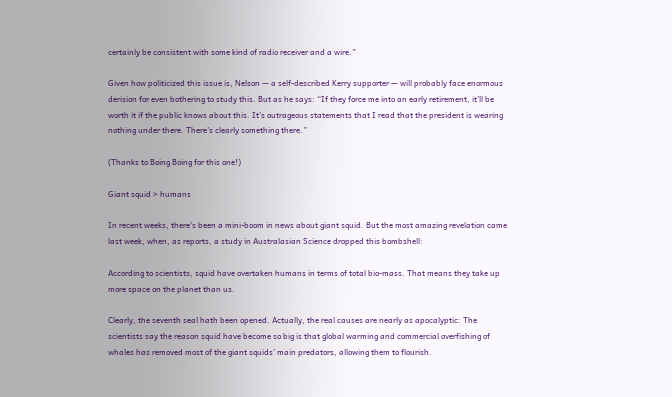certainly be consistent with some kind of radio receiver and a wire.”

Given how politicized this issue is, Nelson — a self-described Kerry supporter — will probably face enormous derision for even bothering to study this. But as he says: “If they force me into an early retirement, it’ll be worth it if the public knows about this. It’s outrageous statements that I read that the president is wearing nothing under there. There’s clearly something there.”

(Thanks to Boing Boing for this one!)

Giant squid > humans

In recent weeks, there’s been a mini-boom in news about giant squid. But the most amazing revelation came last week, when, as reports, a study in Australasian Science dropped this bombshell:

According to scientists, squid have overtaken humans in terms of total bio-mass. That means they take up more space on the planet than us.

Clearly, the seventh seal hath been opened. Actually, the real causes are nearly as apocalyptic: The scientists say the reason squid have become so big is that global warming and commercial overfishing of whales has removed most of the giant squids’ main predators, allowing them to flourish.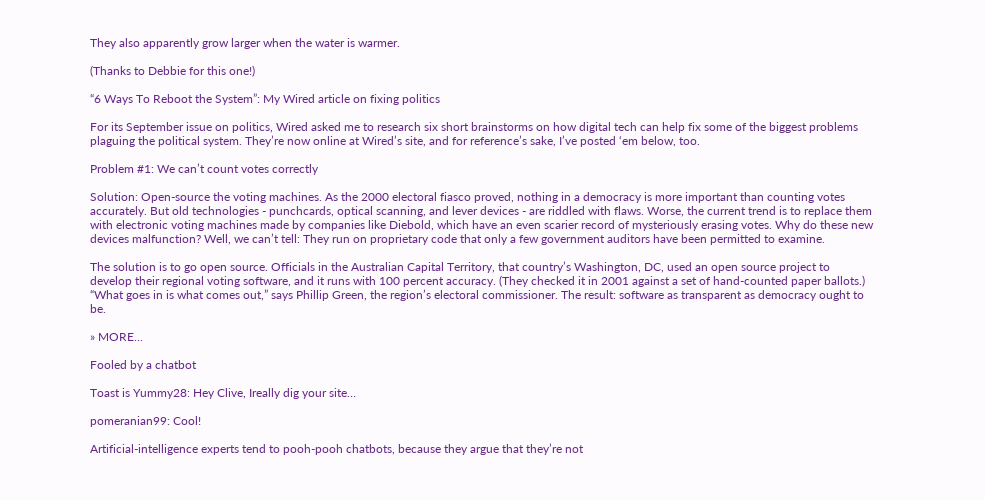They also apparently grow larger when the water is warmer.

(Thanks to Debbie for this one!)

“6 Ways To Reboot the System”: My Wired article on fixing politics

For its September issue on politics, Wired asked me to research six short brainstorms on how digital tech can help fix some of the biggest problems plaguing the political system. They’re now online at Wired’s site, and for reference’s sake, I’ve posted ‘em below, too.

Problem #1: We can’t count votes correctly

Solution: Open-source the voting machines. As the 2000 electoral fiasco proved, nothing in a democracy is more important than counting votes accurately. But old technologies - punchcards, optical scanning, and lever devices - are riddled with flaws. Worse, the current trend is to replace them with electronic voting machines made by companies like Diebold, which have an even scarier record of mysteriously erasing votes. Why do these new devices malfunction? Well, we can’t tell: They run on proprietary code that only a few government auditors have been permitted to examine.

The solution is to go open source. Officials in the Australian Capital Territory, that country’s Washington, DC, used an open source project to develop their regional voting software, and it runs with 100 percent accuracy. (They checked it in 2001 against a set of hand-counted paper ballots.) “What goes in is what comes out,” says Phillip Green, the region’s electoral commissioner. The result: software as transparent as democracy ought to be.

» MORE...

Fooled by a chatbot

Toast is Yummy28: Hey Clive, Ireally dig your site…

pomeranian99: Cool!

Artificial-intelligence experts tend to pooh-pooh chatbots, because they argue that they’re not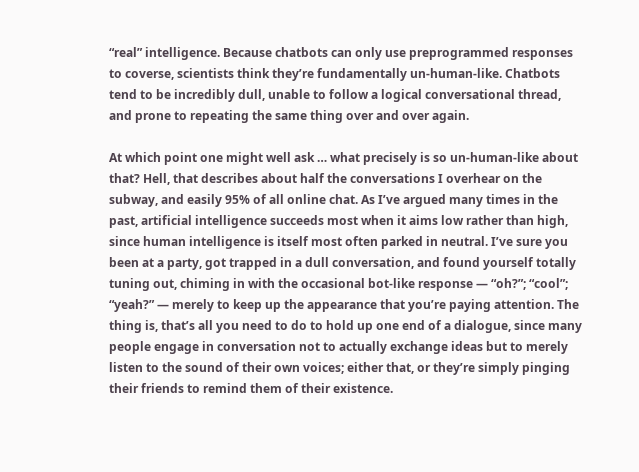“real” intelligence. Because chatbots can only use preprogrammed responses to coverse, scientists think they’re fundamentally un-human-like. Chatbots tend to be incredibly dull, unable to follow a logical conversational thread, and prone to repeating the same thing over and over again.

At which point one might well ask … what precisely is so un-human-like about that? Hell, that describes about half the conversations I overhear on the subway, and easily 95% of all online chat. As I’ve argued many times in the past, artificial intelligence succeeds most when it aims low rather than high, since human intelligence is itself most often parked in neutral. I’ve sure you been at a party, got trapped in a dull conversation, and found yourself totally tuning out, chiming in with the occasional bot-like response — “oh?”; “cool”; “yeah?” — merely to keep up the appearance that you’re paying attention. The thing is, that’s all you need to do to hold up one end of a dialogue, since many people engage in conversation not to actually exchange ideas but to merely listen to the sound of their own voices; either that, or they’re simply pinging their friends to remind them of their existence.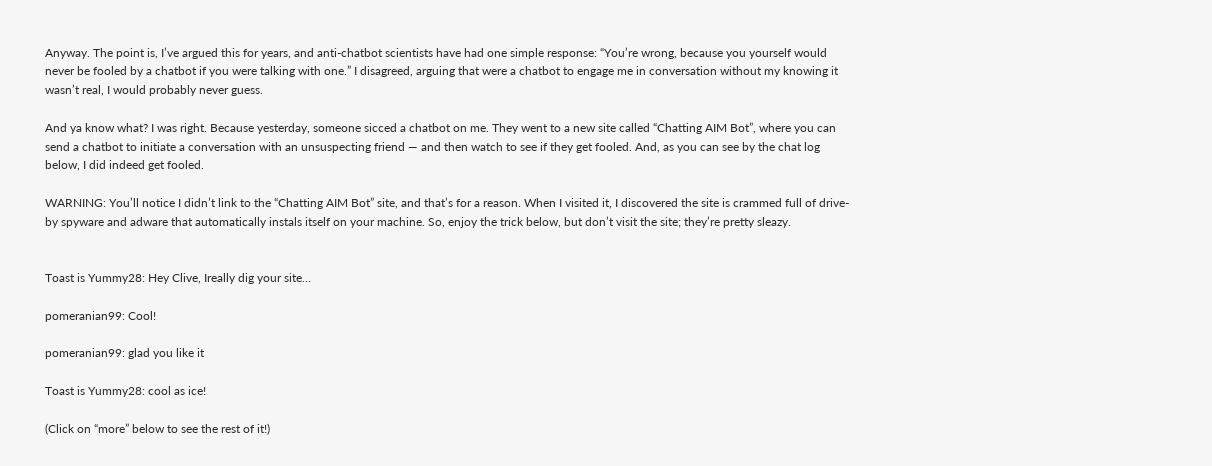Anyway. The point is, I’ve argued this for years, and anti-chatbot scientists have had one simple response: “You’re wrong, because you yourself would never be fooled by a chatbot if you were talking with one.” I disagreed, arguing that were a chatbot to engage me in conversation without my knowing it wasn’t real, I would probably never guess.

And ya know what? I was right. Because yesterday, someone sicced a chatbot on me. They went to a new site called “Chatting AIM Bot”, where you can send a chatbot to initiate a conversation with an unsuspecting friend — and then watch to see if they get fooled. And, as you can see by the chat log below, I did indeed get fooled.

WARNING: You’ll notice I didn’t link to the “Chatting AIM Bot” site, and that’s for a reason. When I visited it, I discovered the site is crammed full of drive-by spyware and adware that automatically instals itself on your machine. So, enjoy the trick below, but don’t visit the site; they’re pretty sleazy.


Toast is Yummy28: Hey Clive, Ireally dig your site…

pomeranian99: Cool!

pomeranian99: glad you like it

Toast is Yummy28: cool as ice!

(Click on “more” below to see the rest of it!)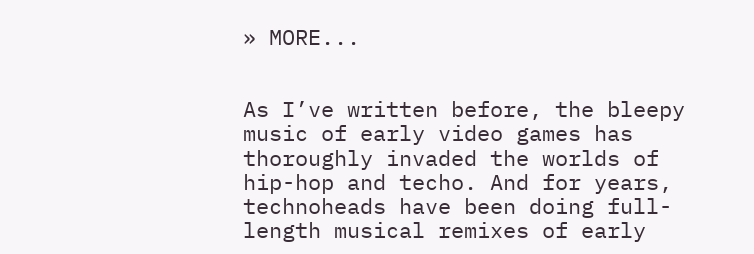» MORE...


As I’ve written before, the bleepy music of early video games has thoroughly invaded the worlds of hip-hop and techo. And for years, technoheads have been doing full-length musical remixes of early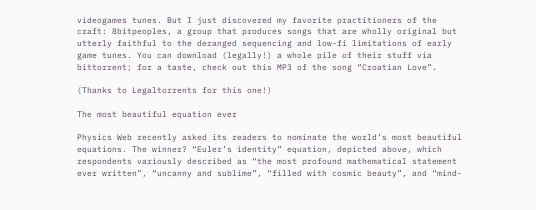videogames tunes. But I just discovered my favorite practitioners of the craft: 8bitpeoples, a group that produces songs that are wholly original but utterly faithful to the deranged sequencing and low-fi limitations of early game tunes. You can download (legally!) a whole pile of their stuff via bittorrent; for a taste, check out this MP3 of the song “Croatian Love”.

(Thanks to Legaltorrents for this one!)

The most beautiful equation ever

Physics Web recently asked its readers to nominate the world’s most beautiful equations. The winner? “Euler’s identity” equation, depicted above, which respondents variously described as “the most profound mathematical statement ever written”, “uncanny and sublime”, “filled with cosmic beauty”, and “mind-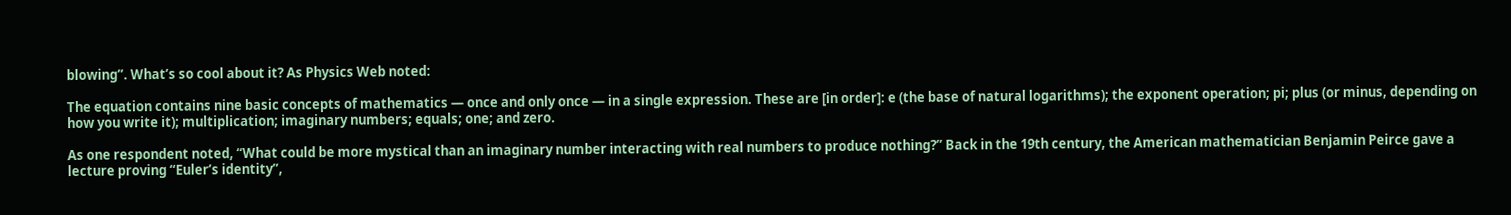blowing”. What’s so cool about it? As Physics Web noted:

The equation contains nine basic concepts of mathematics — once and only once — in a single expression. These are [in order]: e (the base of natural logarithms); the exponent operation; pi; plus (or minus, depending on how you write it); multiplication; imaginary numbers; equals; one; and zero.

As one respondent noted, “What could be more mystical than an imaginary number interacting with real numbers to produce nothing?” Back in the 19th century, the American mathematician Benjamin Peirce gave a lecture proving “Euler’s identity”,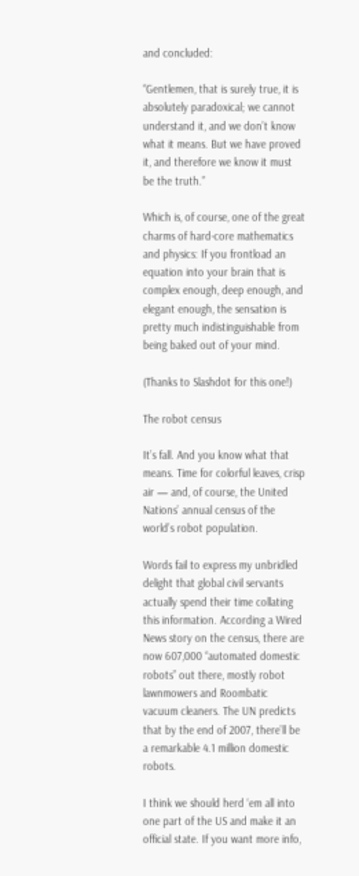and concluded:

“Gentlemen, that is surely true, it is absolutely paradoxical; we cannot understand it, and we don’t know what it means. But we have proved it, and therefore we know it must be the truth.”

Which is, of course, one of the great charms of hard-core mathematics and physics: If you frontload an equation into your brain that is complex enough, deep enough, and elegant enough, the sensation is pretty much indistinguishable from being baked out of your mind.

(Thanks to Slashdot for this one!)

The robot census

It’s fall. And you know what that means. Time for colorful leaves, crisp air — and, of course, the United Nations’ annual census of the world’s robot population.

Words fail to express my unbridled delight that global civil servants actually spend their time collating this information. According a Wired News story on the census, there are now 607,000 “automated domestic robots” out there, mostly robot lawnmowers and Roombatic vacuum cleaners. The UN predicts that by the end of 2007, there’ll be a remarkable 4.1 million domestic robots.

I think we should herd ‘em all into one part of the US and make it an official state. If you want more info,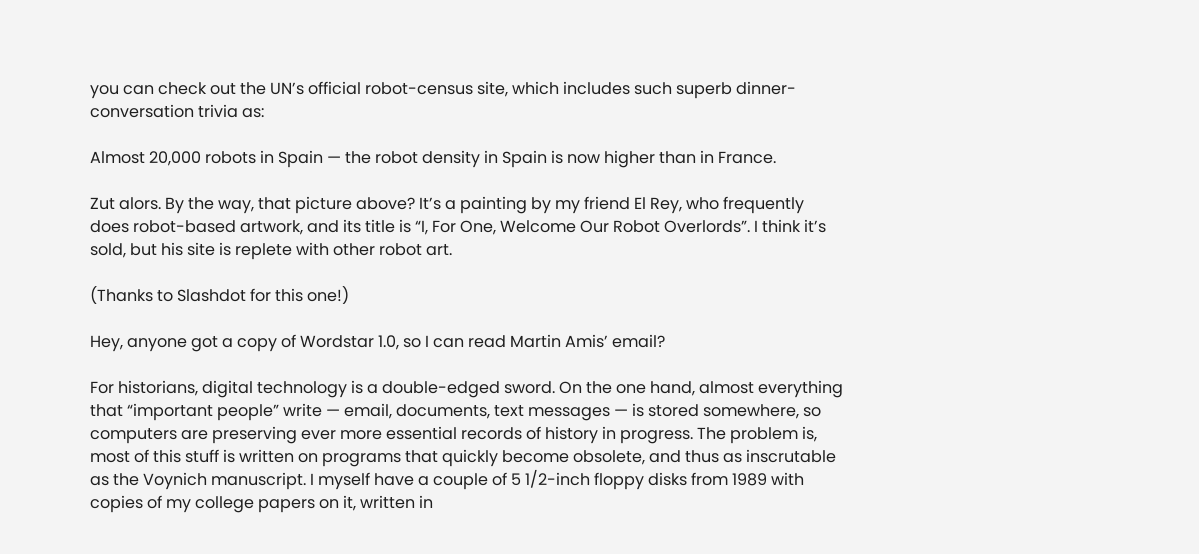you can check out the UN’s official robot-census site, which includes such superb dinner-conversation trivia as:

Almost 20,000 robots in Spain — the robot density in Spain is now higher than in France.

Zut alors. By the way, that picture above? It’s a painting by my friend El Rey, who frequently does robot-based artwork, and its title is “I, For One, Welcome Our Robot Overlords”. I think it’s sold, but his site is replete with other robot art.

(Thanks to Slashdot for this one!)

Hey, anyone got a copy of Wordstar 1.0, so I can read Martin Amis’ email?

For historians, digital technology is a double-edged sword. On the one hand, almost everything that “important people” write — email, documents, text messages — is stored somewhere, so computers are preserving ever more essential records of history in progress. The problem is, most of this stuff is written on programs that quickly become obsolete, and thus as inscrutable as the Voynich manuscript. I myself have a couple of 5 1/2-inch floppy disks from 1989 with copies of my college papers on it, written in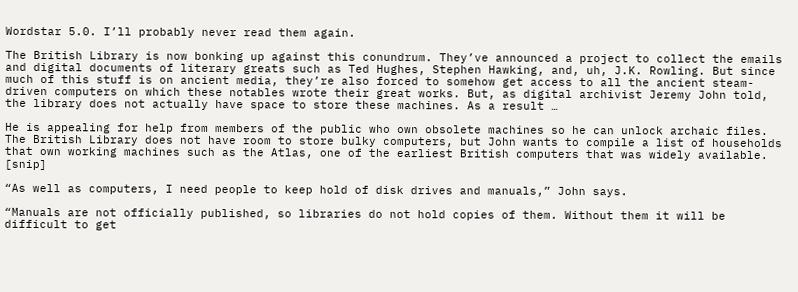Wordstar 5.0. I’ll probably never read them again.

The British Library is now bonking up against this conundrum. They’ve announced a project to collect the emails and digital documents of literary greats such as Ted Hughes, Stephen Hawking, and, uh, J.K. Rowling. But since much of this stuff is on ancient media, they’re also forced to somehow get access to all the ancient steam-driven computers on which these notables wrote their great works. But, as digital archivist Jeremy John told, the library does not actually have space to store these machines. As a result …

He is appealing for help from members of the public who own obsolete machines so he can unlock archaic files. The British Library does not have room to store bulky computers, but John wants to compile a list of households that own working machines such as the Atlas, one of the earliest British computers that was widely available. [snip]

“As well as computers, I need people to keep hold of disk drives and manuals,” John says.

“Manuals are not officially published, so libraries do not hold copies of them. Without them it will be difficult to get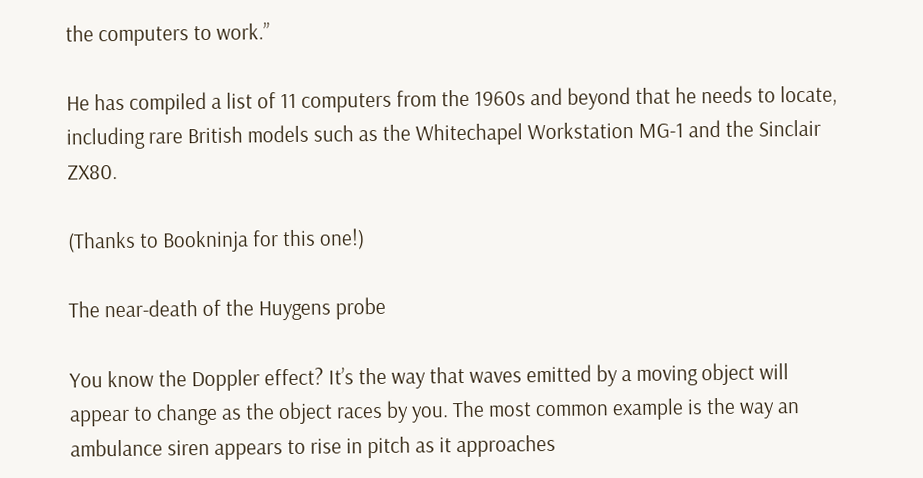the computers to work.”

He has compiled a list of 11 computers from the 1960s and beyond that he needs to locate, including rare British models such as the Whitechapel Workstation MG-1 and the Sinclair ZX80.

(Thanks to Bookninja for this one!)

The near-death of the Huygens probe

You know the Doppler effect? It’s the way that waves emitted by a moving object will appear to change as the object races by you. The most common example is the way an ambulance siren appears to rise in pitch as it approaches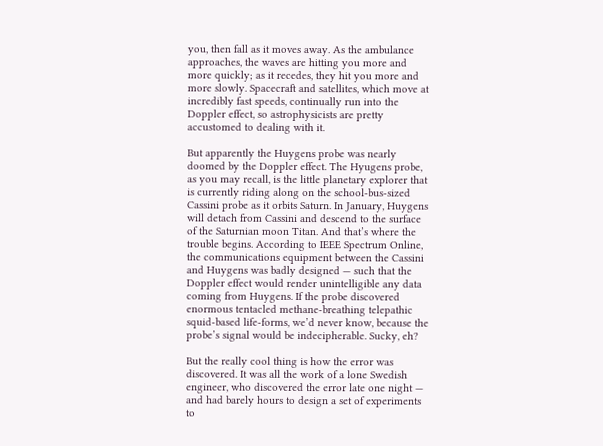you, then fall as it moves away. As the ambulance approaches, the waves are hitting you more and more quickly; as it recedes, they hit you more and more slowly. Spacecraft and satellites, which move at incredibly fast speeds, continually run into the Doppler effect, so astrophysicists are pretty accustomed to dealing with it.

But apparently the Huygens probe was nearly doomed by the Doppler effect. The Hyugens probe, as you may recall, is the little planetary explorer that is currently riding along on the school-bus-sized Cassini probe as it orbits Saturn. In January, Huygens will detach from Cassini and descend to the surface of the Saturnian moon Titan. And that’s where the trouble begins. According to IEEE Spectrum Online, the communications equipment between the Cassini and Huygens was badly designed — such that the Doppler effect would render unintelligible any data coming from Huygens. If the probe discovered enormous tentacled methane-breathing telepathic squid-based life-forms, we’d never know, because the probe’s signal would be indecipherable. Sucky, eh?

But the really cool thing is how the error was discovered. It was all the work of a lone Swedish engineer, who discovered the error late one night — and had barely hours to design a set of experiments to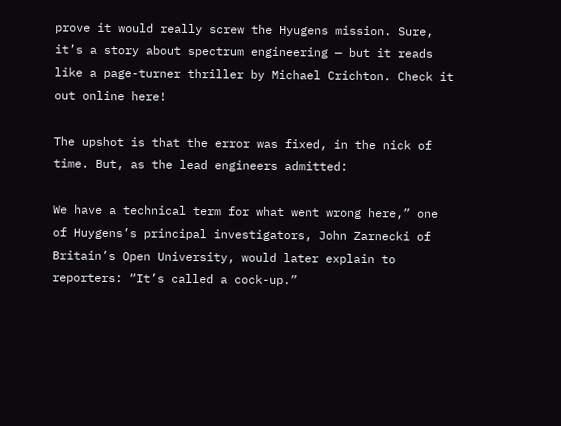prove it would really screw the Hyugens mission. Sure, it’s a story about spectrum engineering — but it reads like a page-turner thriller by Michael Crichton. Check it out online here!

The upshot is that the error was fixed, in the nick of time. But, as the lead engineers admitted:

We have a technical term for what went wrong here,” one of Huygens’s principal investigators, John Zarnecki of Britain’s Open University, would later explain to reporters: “It’s called a cock-up.”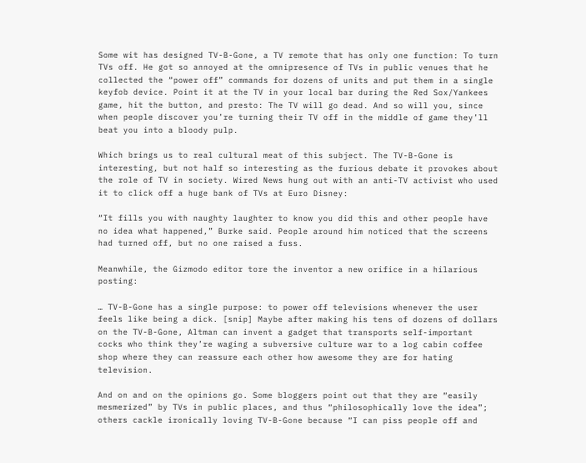Some wit has designed TV-B-Gone, a TV remote that has only one function: To turn TVs off. He got so annoyed at the omnipresence of TVs in public venues that he collected the “power off” commands for dozens of units and put them in a single keyfob device. Point it at the TV in your local bar during the Red Sox/Yankees game, hit the button, and presto: The TV will go dead. And so will you, since when people discover you’re turning their TV off in the middle of game they’ll beat you into a bloody pulp.

Which brings us to real cultural meat of this subject. The TV-B-Gone is interesting, but not half so interesting as the furious debate it provokes about the role of TV in society. Wired News hung out with an anti-TV activist who used it to click off a huge bank of TVs at Euro Disney:

“It fills you with naughty laughter to know you did this and other people have no idea what happened,” Burke said. People around him noticed that the screens had turned off, but no one raised a fuss.

Meanwhile, the Gizmodo editor tore the inventor a new orifice in a hilarious posting:

… TV-B-Gone has a single purpose: to power off televisions whenever the user feels like being a dick. [snip] Maybe after making his tens of dozens of dollars on the TV-B-Gone, Altman can invent a gadget that transports self-important cocks who think they’re waging a subversive culture war to a log cabin coffee shop where they can reassure each other how awesome they are for hating television.

And on and on the opinions go. Some bloggers point out that they are “easily mesmerized” by TVs in public places, and thus “philosophically love the idea”; others cackle ironically loving TV-B-Gone because “I can piss people off and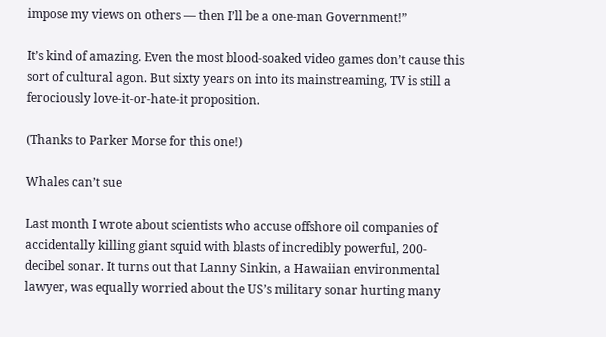impose my views on others — then I’ll be a one-man Government!”

It’s kind of amazing. Even the most blood-soaked video games don’t cause this sort of cultural agon. But sixty years on into its mainstreaming, TV is still a ferociously love-it-or-hate-it proposition.

(Thanks to Parker Morse for this one!)

Whales can’t sue

Last month I wrote about scientists who accuse offshore oil companies of accidentally killing giant squid with blasts of incredibly powerful, 200-decibel sonar. It turns out that Lanny Sinkin, a Hawaiian environmental lawyer, was equally worried about the US’s military sonar hurting many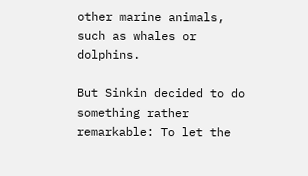other marine animals, such as whales or dolphins.

But Sinkin decided to do something rather remarkable: To let the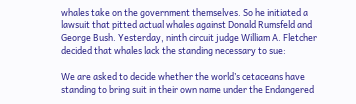whales take on the government themselves. So he initiated a lawsuit that pitted actual whales against Donald Rumsfeld and George Bush. Yesterday, ninth circuit judge William A. Fletcher decided that whales lack the standing necessary to sue:

We are asked to decide whether the world’s cetaceans have standing to bring suit in their own name under the Endangered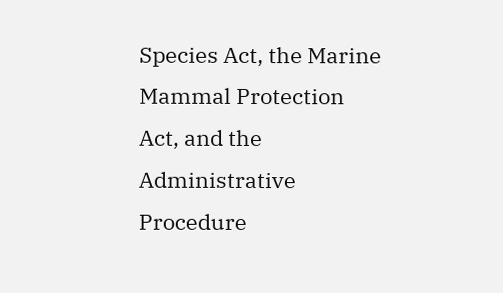Species Act, the Marine Mammal Protection Act, and the Administrative Procedure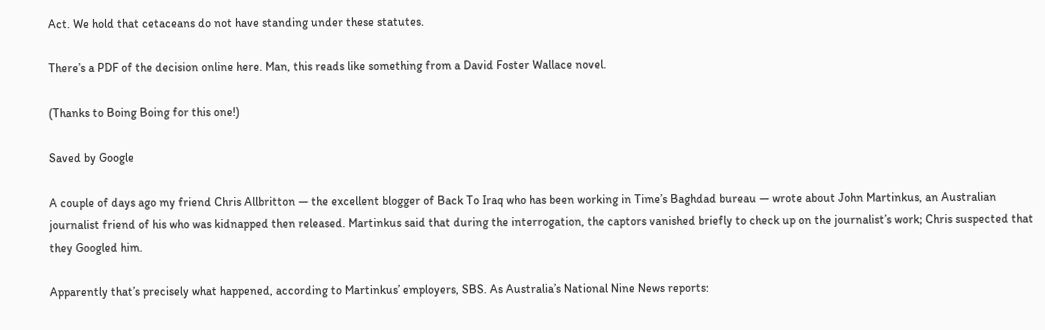Act. We hold that cetaceans do not have standing under these statutes.

There’s a PDF of the decision online here. Man, this reads like something from a David Foster Wallace novel.

(Thanks to Boing Boing for this one!)

Saved by Google

A couple of days ago my friend Chris Allbritton — the excellent blogger of Back To Iraq who has been working in Time’s Baghdad bureau — wrote about John Martinkus, an Australian journalist friend of his who was kidnapped then released. Martinkus said that during the interrogation, the captors vanished briefly to check up on the journalist’s work; Chris suspected that they Googled him.

Apparently that’s precisely what happened, according to Martinkus’ employers, SBS. As Australia’s National Nine News reports: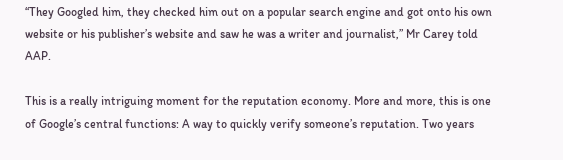“They Googled him, they checked him out on a popular search engine and got onto his own website or his publisher’s website and saw he was a writer and journalist,” Mr Carey told AAP.

This is a really intriguing moment for the reputation economy. More and more, this is one of Google’s central functions: A way to quickly verify someone’s reputation. Two years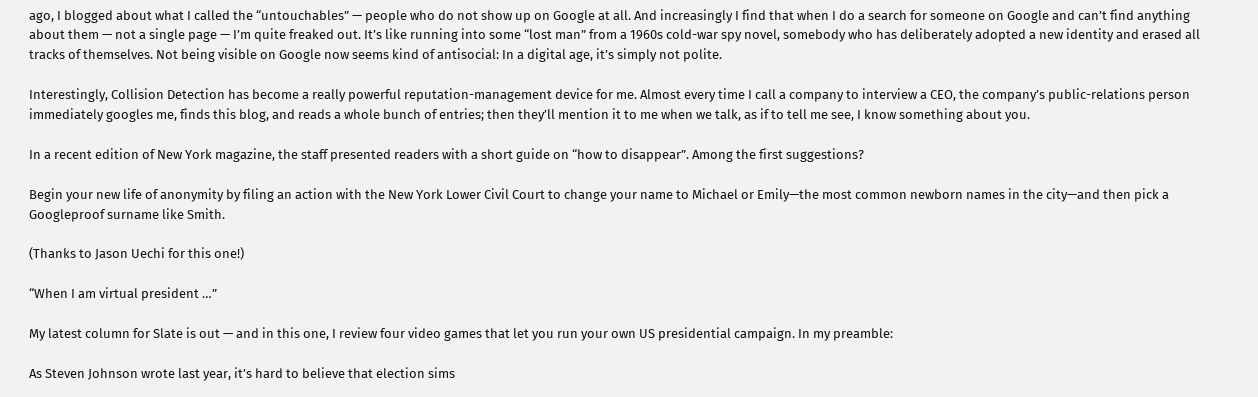ago, I blogged about what I called the “untouchables” — people who do not show up on Google at all. And increasingly I find that when I do a search for someone on Google and can’t find anything about them — not a single page — I’m quite freaked out. It’s like running into some “lost man” from a 1960s cold-war spy novel, somebody who has deliberately adopted a new identity and erased all tracks of themselves. Not being visible on Google now seems kind of antisocial: In a digital age, it’s simply not polite.

Interestingly, Collision Detection has become a really powerful reputation-management device for me. Almost every time I call a company to interview a CEO, the company’s public-relations person immediately googles me, finds this blog, and reads a whole bunch of entries; then they’ll mention it to me when we talk, as if to tell me see, I know something about you.

In a recent edition of New York magazine, the staff presented readers with a short guide on “how to disappear”. Among the first suggestions?

Begin your new life of anonymity by filing an action with the New York Lower Civil Court to change your name to Michael or Emily—the most common newborn names in the city—and then pick a Googleproof surname like Smith.

(Thanks to Jason Uechi for this one!)

“When I am virtual president …”

My latest column for Slate is out — and in this one, I review four video games that let you run your own US presidential campaign. In my preamble:

As Steven Johnson wrote last year, it’s hard to believe that election sims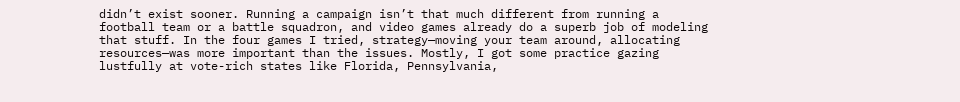didn’t exist sooner. Running a campaign isn’t that much different from running a football team or a battle squadron, and video games already do a superb job of modeling that stuff. In the four games I tried, strategy—moving your team around, allocating resources—was more important than the issues. Mostly, I got some practice gazing lustfully at vote-rich states like Florida, Pennsylvania,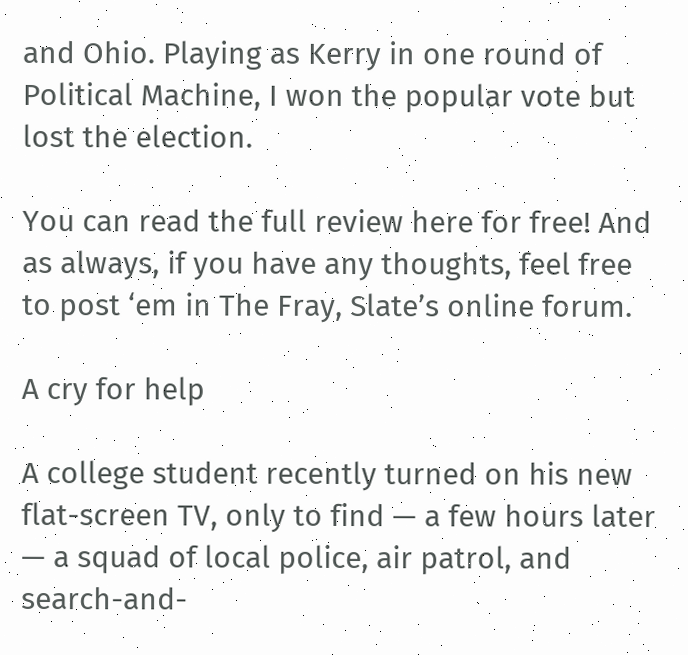and Ohio. Playing as Kerry in one round of Political Machine, I won the popular vote but lost the election.

You can read the full review here for free! And as always, if you have any thoughts, feel free to post ‘em in The Fray, Slate’s online forum.

A cry for help

A college student recently turned on his new flat-screen TV, only to find — a few hours later — a squad of local police, air patrol, and search-and-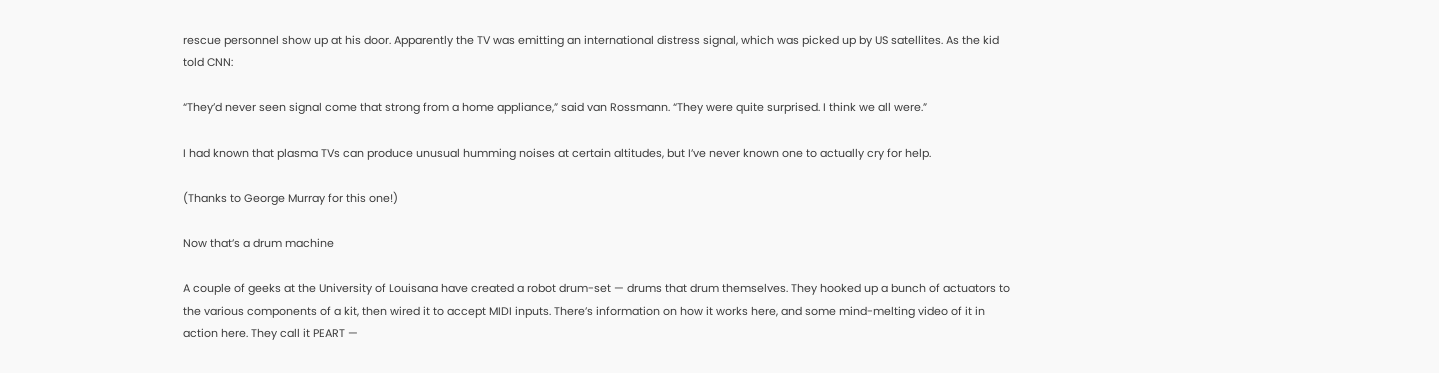rescue personnel show up at his door. Apparently the TV was emitting an international distress signal, which was picked up by US satellites. As the kid told CNN:

“They’d never seen signal come that strong from a home appliance,” said van Rossmann. “They were quite surprised. I think we all were.”

I had known that plasma TVs can produce unusual humming noises at certain altitudes, but I’ve never known one to actually cry for help.

(Thanks to George Murray for this one!)

Now that’s a drum machine

A couple of geeks at the University of Louisana have created a robot drum-set — drums that drum themselves. They hooked up a bunch of actuators to the various components of a kit, then wired it to accept MIDI inputs. There’s information on how it works here, and some mind-melting video of it in action here. They call it PEART —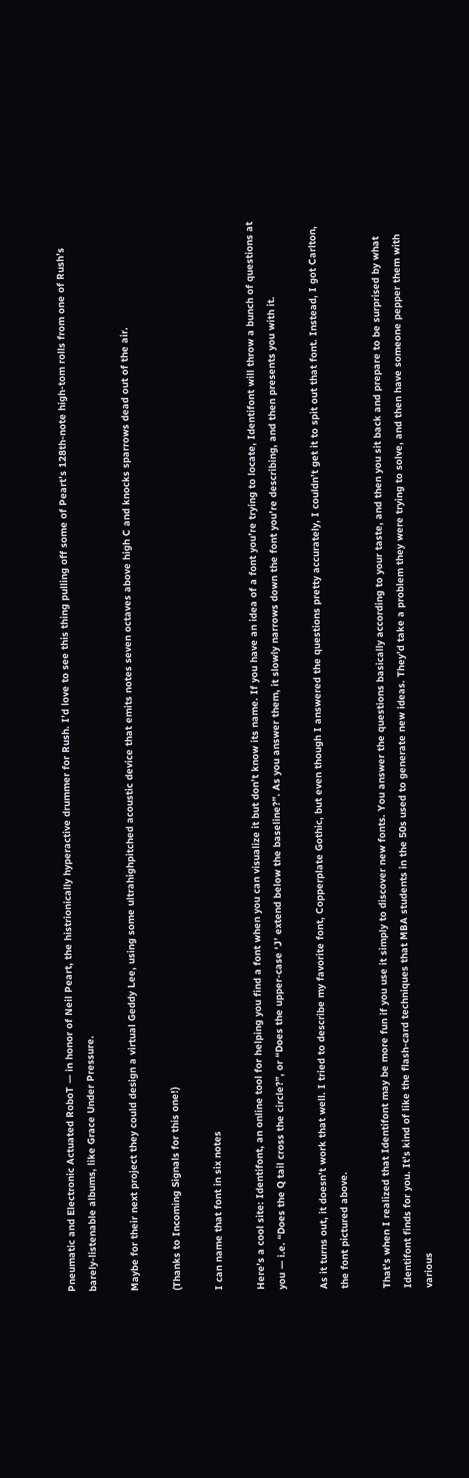Pneumatic and Electronic Actuated RoboT — in honor of Neil Peart, the histrionically hyperactive drummer for Rush. I’d love to see this thing pulling off some of Peart’s 128th-note high-tom rolls from one of Rush’s barely-listenable albums, like Grace Under Pressure.

Maybe for their next project they could design a virtual Geddy Lee, using some ultrahighpitched acoustic device that emits notes seven octaves above high C and knocks sparrows dead out of the air.

(Thanks to Incoming Signals for this one!)

I can name that font in six notes

Here’s a cool site: Identifont, an online tool for helping you find a font when you can visualize it but don’t know its name. If you have an idea of a font you’re trying to locate, Identifont will throw a bunch of questions at you — i.e. “Does the Q tail cross the circle?”, or “Does the upper-case ‘J’ extend below the baseline?”. As you answer them, it slowly narrows down the font you’re describing, and then presents you with it.

As it turns out, it doesn’t work that well. I tried to describe my favorite font, Copperplate Gothic, but even though I answered the questions pretty accurately, I couldn’t get it to spit out that font. Instead, I got Carlton, the font pictured above.

That’s when I realized that Identifont may be more fun if you use it simply to discover new fonts. You answer the questions basically according to your taste, and then you sit back and prepare to be surprised by what Identifont finds for you. It’s kind of like the flash-card techniques that MBA students in the 50s used to generate new ideas. They’d take a problem they were trying to solve, and then have someone pepper them with various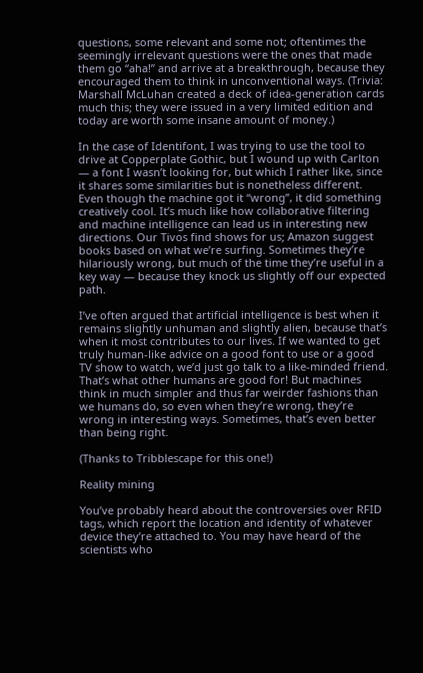questions, some relevant and some not; oftentimes the seemingly irrelevant questions were the ones that made them go “aha!” and arrive at a breakthrough, because they encouraged them to think in unconventional ways. (Trivia: Marshall McLuhan created a deck of idea-generation cards much this; they were issued in a very limited edition and today are worth some insane amount of money.)

In the case of Identifont, I was trying to use the tool to drive at Copperplate Gothic, but I wound up with Carlton — a font I wasn’t looking for, but which I rather like, since it shares some similarities but is nonetheless different. Even though the machine got it “wrong”, it did something creatively cool. It’s much like how collaborative filtering and machine intelligence can lead us in interesting new directions. Our Tivos find shows for us; Amazon suggest books based on what we’re surfing. Sometimes they’re hilariously wrong, but much of the time they’re useful in a key way — because they knock us slightly off our expected path.

I’ve often argued that artificial intelligence is best when it remains slightly unhuman and slightly alien, because that’s when it most contributes to our lives. If we wanted to get truly human-like advice on a good font to use or a good TV show to watch, we’d just go talk to a like-minded friend. That’s what other humans are good for! But machines think in much simpler and thus far weirder fashions than we humans do, so even when they’re wrong, they’re wrong in interesting ways. Sometimes, that’s even better than being right.

(Thanks to Tribblescape for this one!)

Reality mining

You’ve probably heard about the controversies over RFID tags, which report the location and identity of whatever device they’re attached to. You may have heard of the scientists who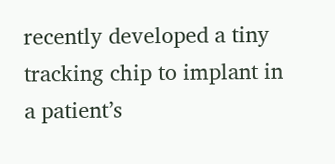recently developed a tiny tracking chip to implant in a patient’s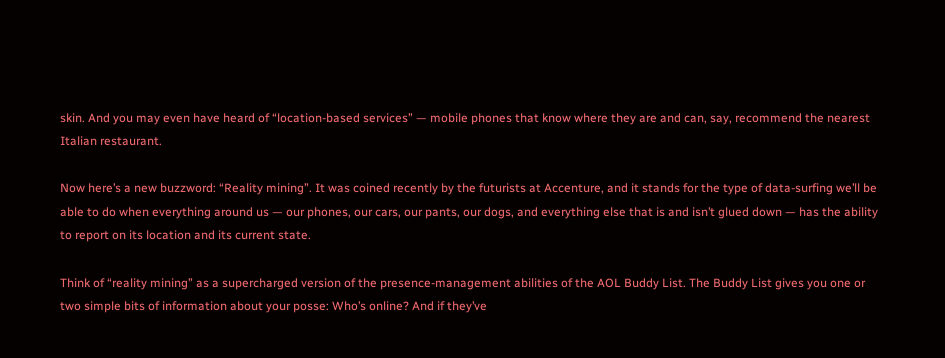skin. And you may even have heard of “location-based services” — mobile phones that know where they are and can, say, recommend the nearest Italian restaurant.

Now here’s a new buzzword: “Reality mining”. It was coined recently by the futurists at Accenture, and it stands for the type of data-surfing we’ll be able to do when everything around us — our phones, our cars, our pants, our dogs, and everything else that is and isn’t glued down — has the ability to report on its location and its current state.

Think of “reality mining” as a supercharged version of the presence-management abilities of the AOL Buddy List. The Buddy List gives you one or two simple bits of information about your posse: Who’s online? And if they’ve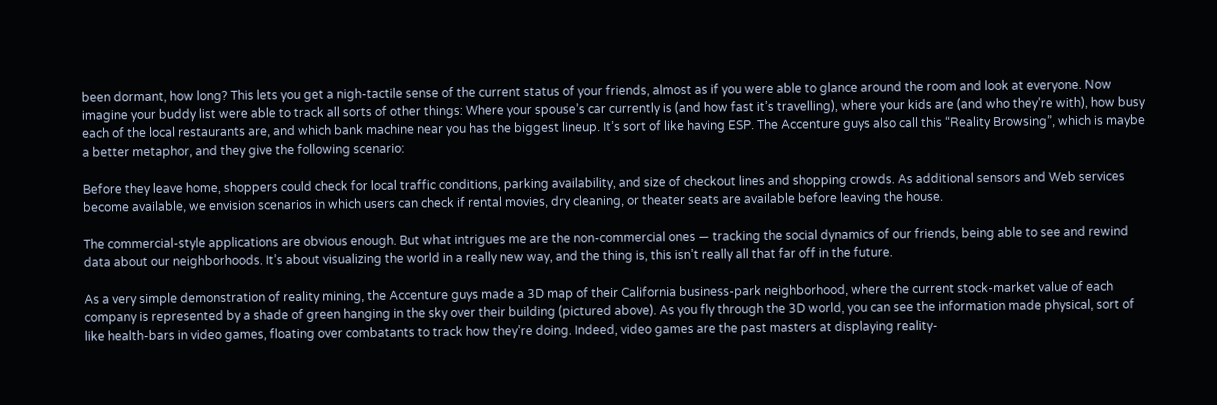been dormant, how long? This lets you get a nigh-tactile sense of the current status of your friends, almost as if you were able to glance around the room and look at everyone. Now imagine your buddy list were able to track all sorts of other things: Where your spouse’s car currently is (and how fast it’s travelling), where your kids are (and who they’re with), how busy each of the local restaurants are, and which bank machine near you has the biggest lineup. It’s sort of like having ESP. The Accenture guys also call this “Reality Browsing”, which is maybe a better metaphor, and they give the following scenario:

Before they leave home, shoppers could check for local traffic conditions, parking availability, and size of checkout lines and shopping crowds. As additional sensors and Web services become available, we envision scenarios in which users can check if rental movies, dry cleaning, or theater seats are available before leaving the house.

The commercial-style applications are obvious enough. But what intrigues me are the non-commercial ones — tracking the social dynamics of our friends, being able to see and rewind data about our neighborhoods. It’s about visualizing the world in a really new way, and the thing is, this isn’t really all that far off in the future.

As a very simple demonstration of reality mining, the Accenture guys made a 3D map of their California business-park neighborhood, where the current stock-market value of each company is represented by a shade of green hanging in the sky over their building (pictured above). As you fly through the 3D world, you can see the information made physical, sort of like health-bars in video games, floating over combatants to track how they’re doing. Indeed, video games are the past masters at displaying reality-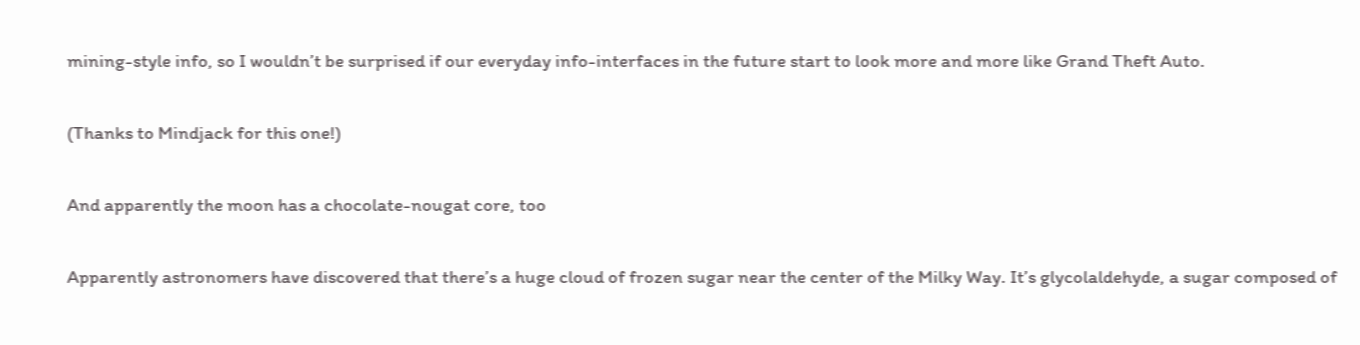mining-style info, so I wouldn’t be surprised if our everyday info-interfaces in the future start to look more and more like Grand Theft Auto.

(Thanks to Mindjack for this one!)

And apparently the moon has a chocolate-nougat core, too

Apparently astronomers have discovered that there’s a huge cloud of frozen sugar near the center of the Milky Way. It’s glycolaldehyde, a sugar composed of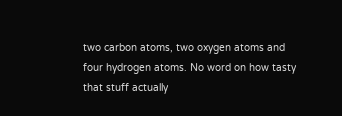two carbon atoms, two oxygen atoms and four hydrogen atoms. No word on how tasty that stuff actually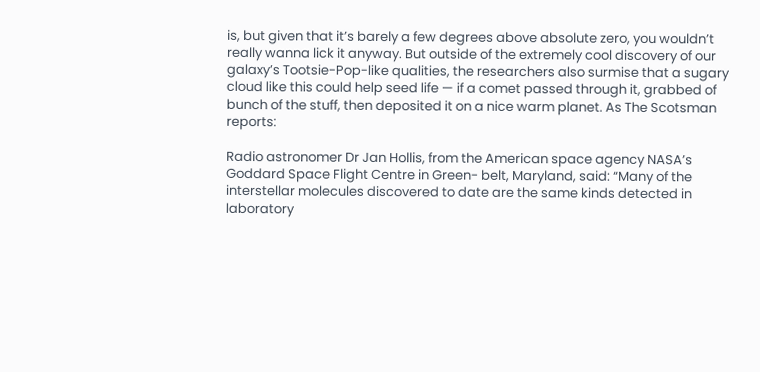is, but given that it’s barely a few degrees above absolute zero, you wouldn’t really wanna lick it anyway. But outside of the extremely cool discovery of our galaxy’s Tootsie-Pop-like qualities, the researchers also surmise that a sugary cloud like this could help seed life — if a comet passed through it, grabbed of bunch of the stuff, then deposited it on a nice warm planet. As The Scotsman reports:

Radio astronomer Dr Jan Hollis, from the American space agency NASA’s Goddard Space Flight Centre in Green- belt, Maryland, said: “Many of the interstellar molecules discovered to date are the same kinds detected in laboratory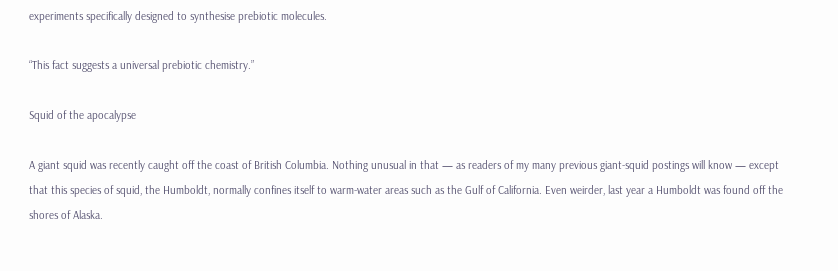experiments specifically designed to synthesise prebiotic molecules.

“This fact suggests a universal prebiotic chemistry.”

Squid of the apocalypse

A giant squid was recently caught off the coast of British Columbia. Nothing unusual in that — as readers of my many previous giant-squid postings will know — except that this species of squid, the Humboldt, normally confines itself to warm-water areas such as the Gulf of California. Even weirder, last year a Humboldt was found off the shores of Alaska.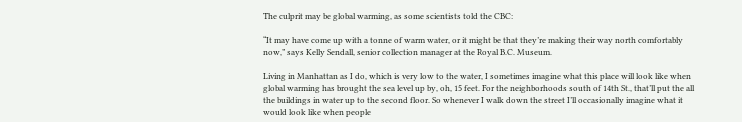The culprit may be global warming, as some scientists told the CBC:

“It may have come up with a tonne of warm water, or it might be that they’re making their way north comfortably now,” says Kelly Sendall, senior collection manager at the Royal B.C. Museum.

Living in Manhattan as I do, which is very low to the water, I sometimes imagine what this place will look like when global warming has brought the sea level up by, oh, 15 feet. For the neighborhoods south of 14th St., that’ll put the all the buildings in water up to the second floor. So whenever I walk down the street I’ll occasionally imagine what it would look like when people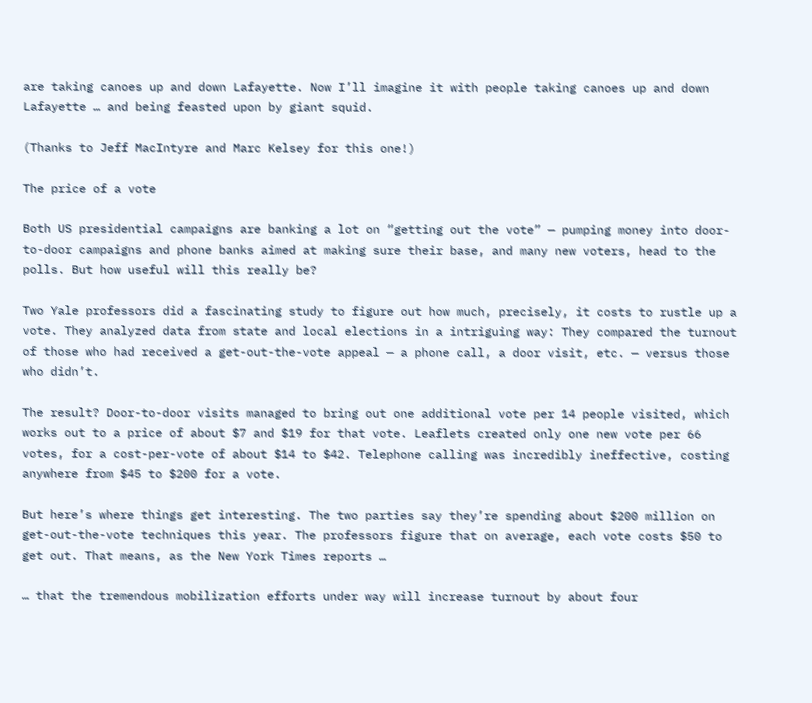are taking canoes up and down Lafayette. Now I’ll imagine it with people taking canoes up and down Lafayette … and being feasted upon by giant squid.

(Thanks to Jeff MacIntyre and Marc Kelsey for this one!)

The price of a vote

Both US presidential campaigns are banking a lot on “getting out the vote” — pumping money into door-to-door campaigns and phone banks aimed at making sure their base, and many new voters, head to the polls. But how useful will this really be?

Two Yale professors did a fascinating study to figure out how much, precisely, it costs to rustle up a vote. They analyzed data from state and local elections in a intriguing way: They compared the turnout of those who had received a get-out-the-vote appeal — a phone call, a door visit, etc. — versus those who didn’t.

The result? Door-to-door visits managed to bring out one additional vote per 14 people visited, which works out to a price of about $7 and $19 for that vote. Leaflets created only one new vote per 66 votes, for a cost-per-vote of about $14 to $42. Telephone calling was incredibly ineffective, costing anywhere from $45 to $200 for a vote.

But here’s where things get interesting. The two parties say they’re spending about $200 million on get-out-the-vote techniques this year. The professors figure that on average, each vote costs $50 to get out. That means, as the New York Times reports …

… that the tremendous mobilization efforts under way will increase turnout by about four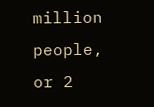million people, or 2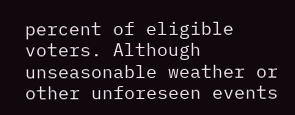percent of eligible voters. Although unseasonable weather or other unforeseen events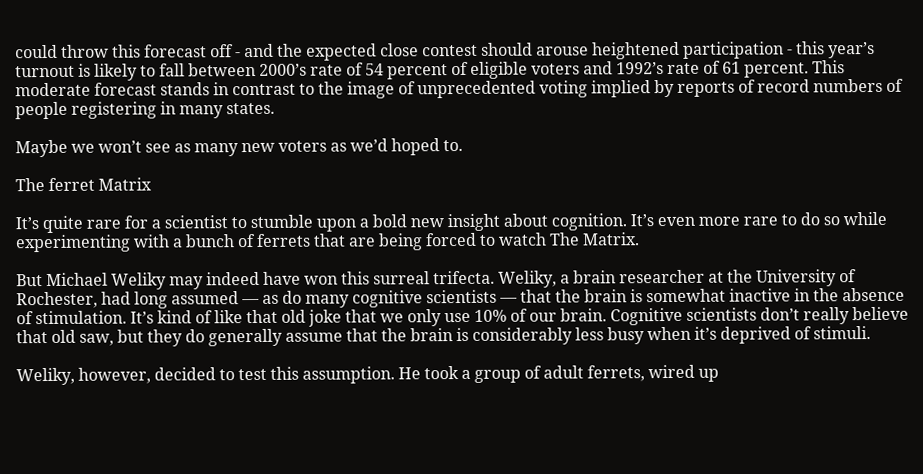could throw this forecast off - and the expected close contest should arouse heightened participation - this year’s turnout is likely to fall between 2000’s rate of 54 percent of eligible voters and 1992’s rate of 61 percent. This moderate forecast stands in contrast to the image of unprecedented voting implied by reports of record numbers of people registering in many states.

Maybe we won’t see as many new voters as we’d hoped to.

The ferret Matrix

It’s quite rare for a scientist to stumble upon a bold new insight about cognition. It’s even more rare to do so while experimenting with a bunch of ferrets that are being forced to watch The Matrix.

But Michael Weliky may indeed have won this surreal trifecta. Weliky, a brain researcher at the University of Rochester, had long assumed — as do many cognitive scientists — that the brain is somewhat inactive in the absence of stimulation. It’s kind of like that old joke that we only use 10% of our brain. Cognitive scientists don’t really believe that old saw, but they do generally assume that the brain is considerably less busy when it’s deprived of stimuli.

Weliky, however, decided to test this assumption. He took a group of adult ferrets, wired up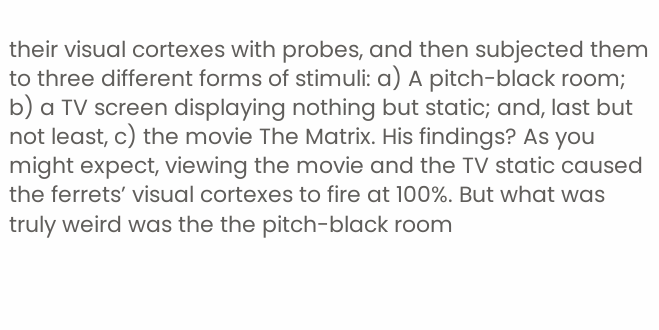their visual cortexes with probes, and then subjected them to three different forms of stimuli: a) A pitch-black room; b) a TV screen displaying nothing but static; and, last but not least, c) the movie The Matrix. His findings? As you might expect, viewing the movie and the TV static caused the ferrets’ visual cortexes to fire at 100%. But what was truly weird was the the pitch-black room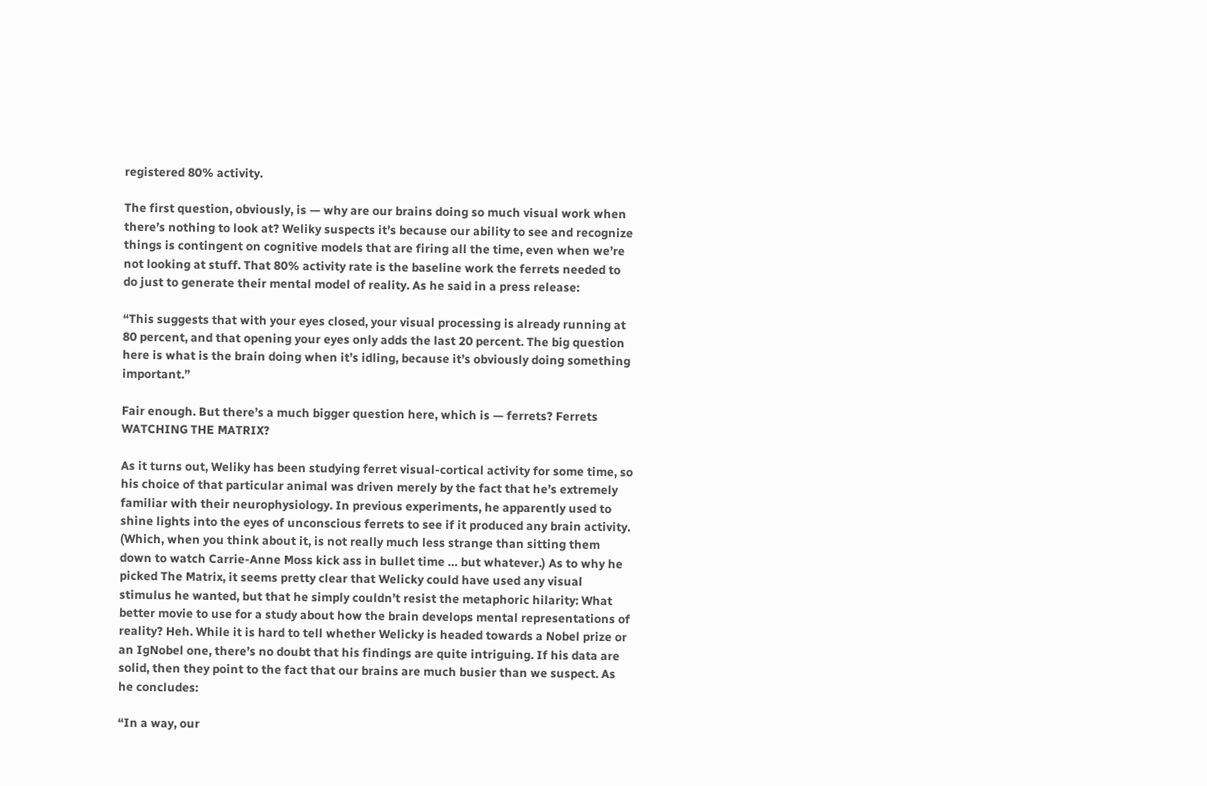registered 80% activity.

The first question, obviously, is — why are our brains doing so much visual work when there’s nothing to look at? Weliky suspects it’s because our ability to see and recognize things is contingent on cognitive models that are firing all the time, even when we’re not looking at stuff. That 80% activity rate is the baseline work the ferrets needed to do just to generate their mental model of reality. As he said in a press release:

“This suggests that with your eyes closed, your visual processing is already running at 80 percent, and that opening your eyes only adds the last 20 percent. The big question here is what is the brain doing when it’s idling, because it’s obviously doing something important.”

Fair enough. But there’s a much bigger question here, which is — ferrets? Ferrets WATCHING THE MATRIX?

As it turns out, Weliky has been studying ferret visual-cortical activity for some time, so his choice of that particular animal was driven merely by the fact that he’s extremely familiar with their neurophysiology. In previous experiments, he apparently used to shine lights into the eyes of unconscious ferrets to see if it produced any brain activity. (Which, when you think about it, is not really much less strange than sitting them down to watch Carrie-Anne Moss kick ass in bullet time … but whatever.) As to why he picked The Matrix, it seems pretty clear that Welicky could have used any visual stimulus he wanted, but that he simply couldn’t resist the metaphoric hilarity: What better movie to use for a study about how the brain develops mental representations of reality? Heh. While it is hard to tell whether Welicky is headed towards a Nobel prize or an IgNobel one, there’s no doubt that his findings are quite intriguing. If his data are solid, then they point to the fact that our brains are much busier than we suspect. As he concludes:

“In a way, our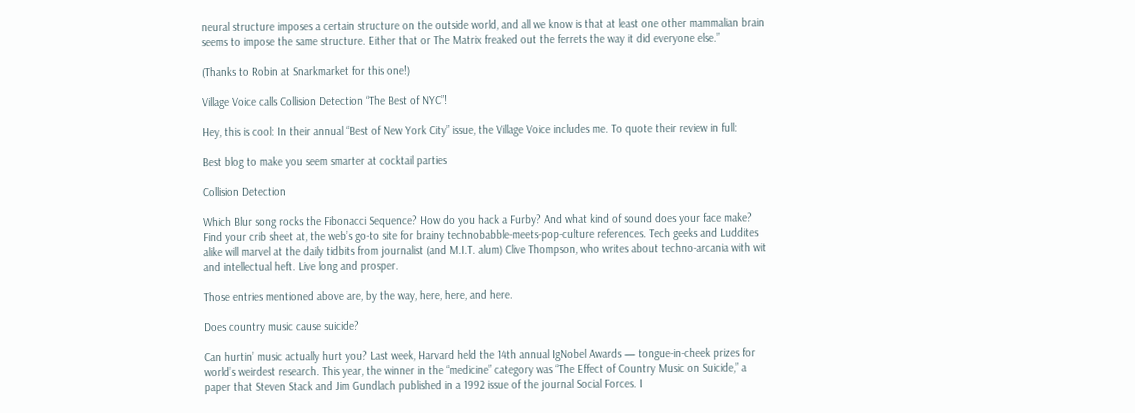neural structure imposes a certain structure on the outside world, and all we know is that at least one other mammalian brain seems to impose the same structure. Either that or The Matrix freaked out the ferrets the way it did everyone else.”

(Thanks to Robin at Snarkmarket for this one!)

Village Voice calls Collision Detection “The Best of NYC”!

Hey, this is cool: In their annual “Best of New York City” issue, the Village Voice includes me. To quote their review in full:

Best blog to make you seem smarter at cocktail parties

Collision Detection

Which Blur song rocks the Fibonacci Sequence? How do you hack a Furby? And what kind of sound does your face make? Find your crib sheet at, the web’s go-to site for brainy technobabble-meets-pop-culture references. Tech geeks and Luddites alike will marvel at the daily tidbits from journalist (and M.I.T. alum) Clive Thompson, who writes about techno-arcania with wit and intellectual heft. Live long and prosper.

Those entries mentioned above are, by the way, here, here, and here.

Does country music cause suicide?

Can hurtin’ music actually hurt you? Last week, Harvard held the 14th annual IgNobel Awards — tongue-in-cheek prizes for world’s weirdest research. This year, the winner in the “medicine” category was “The Effect of Country Music on Suicide,” a paper that Steven Stack and Jim Gundlach published in a 1992 issue of the journal Social Forces. I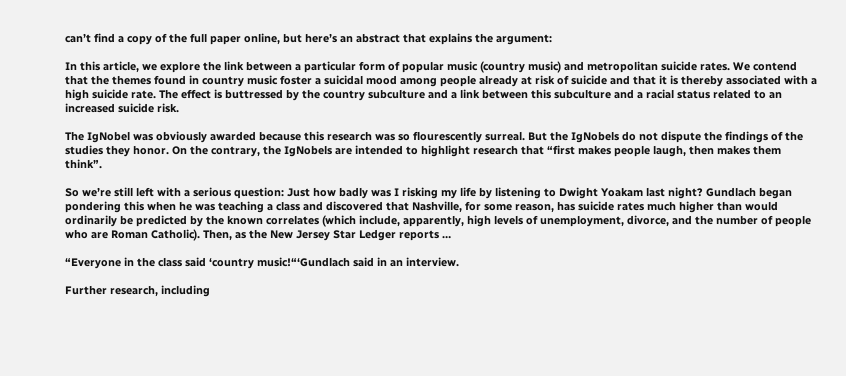can’t find a copy of the full paper online, but here’s an abstract that explains the argument:

In this article, we explore the link between a particular form of popular music (country music) and metropolitan suicide rates. We contend that the themes found in country music foster a suicidal mood among people already at risk of suicide and that it is thereby associated with a high suicide rate. The effect is buttressed by the country subculture and a link between this subculture and a racial status related to an increased suicide risk.

The IgNobel was obviously awarded because this research was so flourescently surreal. But the IgNobels do not dispute the findings of the studies they honor. On the contrary, the IgNobels are intended to highlight research that “first makes people laugh, then makes them think”.

So we’re still left with a serious question: Just how badly was I risking my life by listening to Dwight Yoakam last night? Gundlach began pondering this when he was teaching a class and discovered that Nashville, for some reason, has suicide rates much higher than would ordinarily be predicted by the known correlates (which include, apparently, high levels of unemployment, divorce, and the number of people who are Roman Catholic). Then, as the New Jersey Star Ledger reports …

“Everyone in the class said ‘country music!“‘Gundlach said in an interview.

Further research, including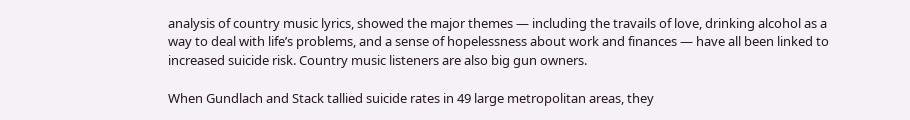analysis of country music lyrics, showed the major themes — including the travails of love, drinking alcohol as a way to deal with life’s problems, and a sense of hopelessness about work and finances — have all been linked to increased suicide risk. Country music listeners are also big gun owners.

When Gundlach and Stack tallied suicide rates in 49 large metropolitan areas, they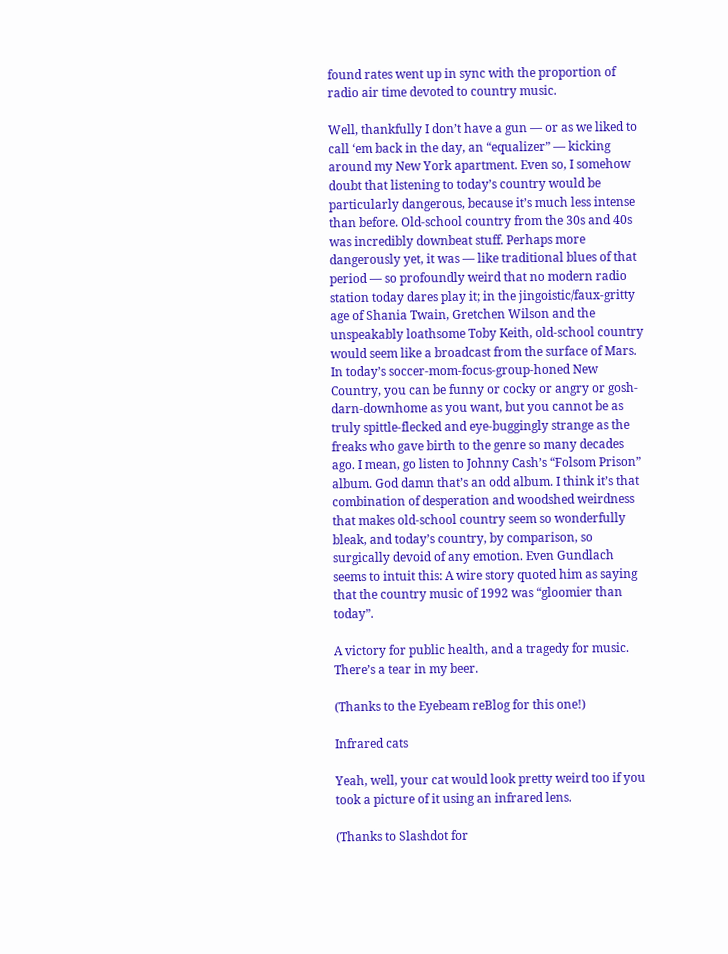found rates went up in sync with the proportion of radio air time devoted to country music.

Well, thankfully I don’t have a gun — or as we liked to call ‘em back in the day, an “equalizer” — kicking around my New York apartment. Even so, I somehow doubt that listening to today’s country would be particularly dangerous, because it’s much less intense than before. Old-school country from the 30s and 40s was incredibly downbeat stuff. Perhaps more dangerously yet, it was — like traditional blues of that period — so profoundly weird that no modern radio station today dares play it; in the jingoistic/faux-gritty age of Shania Twain, Gretchen Wilson and the unspeakably loathsome Toby Keith, old-school country would seem like a broadcast from the surface of Mars. In today’s soccer-mom-focus-group-honed New Country, you can be funny or cocky or angry or gosh-darn-downhome as you want, but you cannot be as truly spittle-flecked and eye-buggingly strange as the freaks who gave birth to the genre so many decades ago. I mean, go listen to Johnny Cash’s “Folsom Prison” album. God damn that’s an odd album. I think it’s that combination of desperation and woodshed weirdness that makes old-school country seem so wonderfully bleak, and today’s country, by comparison, so surgically devoid of any emotion. Even Gundlach seems to intuit this: A wire story quoted him as saying that the country music of 1992 was “gloomier than today”.

A victory for public health, and a tragedy for music. There’s a tear in my beer.

(Thanks to the Eyebeam reBlog for this one!)

Infrared cats

Yeah, well, your cat would look pretty weird too if you took a picture of it using an infrared lens.

(Thanks to Slashdot for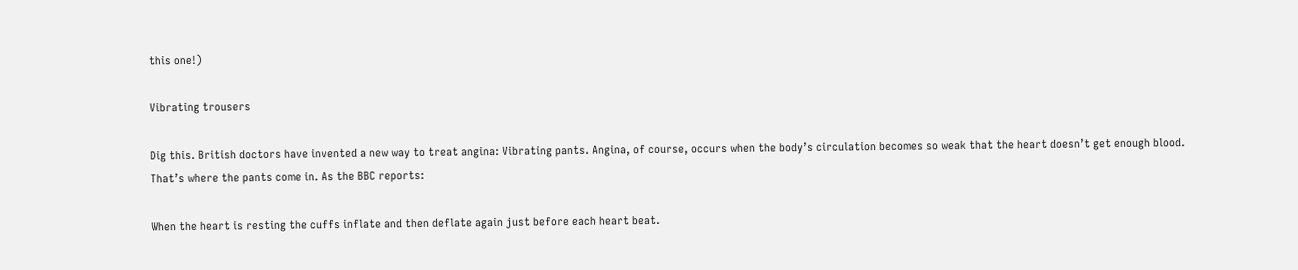this one!)

Vibrating trousers

Dig this. British doctors have invented a new way to treat angina: Vibrating pants. Angina, of course, occurs when the body’s circulation becomes so weak that the heart doesn’t get enough blood. That’s where the pants come in. As the BBC reports:

When the heart is resting the cuffs inflate and then deflate again just before each heart beat.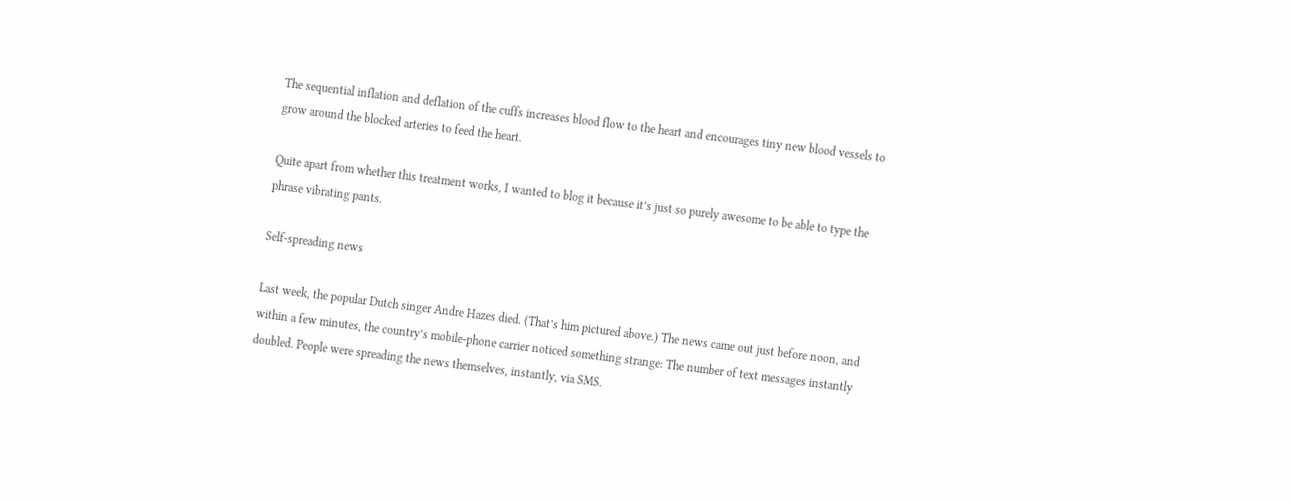The sequential inflation and deflation of the cuffs increases blood flow to the heart and encourages tiny new blood vessels to grow around the blocked arteries to feed the heart.

Quite apart from whether this treatment works, I wanted to blog it because it’s just so purely awesome to be able to type the phrase vibrating pants.

Self-spreading news

Last week, the popular Dutch singer Andre Hazes died. (That’s him pictured above.) The news came out just before noon, and within a few minutes, the country’s mobile-phone carrier noticed something strange: The number of text messages instantly doubled. People were spreading the news themselves, instantly, via SMS.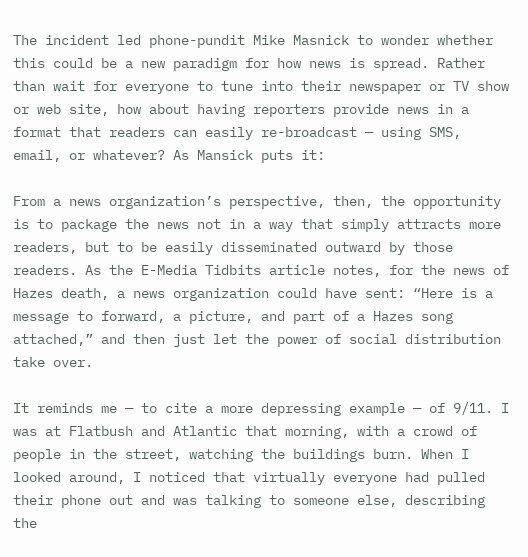The incident led phone-pundit Mike Masnick to wonder whether this could be a new paradigm for how news is spread. Rather than wait for everyone to tune into their newspaper or TV show or web site, how about having reporters provide news in a format that readers can easily re-broadcast — using SMS, email, or whatever? As Mansick puts it:

From a news organization’s perspective, then, the opportunity is to package the news not in a way that simply attracts more readers, but to be easily disseminated outward by those readers. As the E-Media Tidbits article notes, for the news of Hazes death, a news organization could have sent: “Here is a message to forward, a picture, and part of a Hazes song attached,” and then just let the power of social distribution take over.

It reminds me — to cite a more depressing example — of 9/11. I was at Flatbush and Atlantic that morning, with a crowd of people in the street, watching the buildings burn. When I looked around, I noticed that virtually everyone had pulled their phone out and was talking to someone else, describing the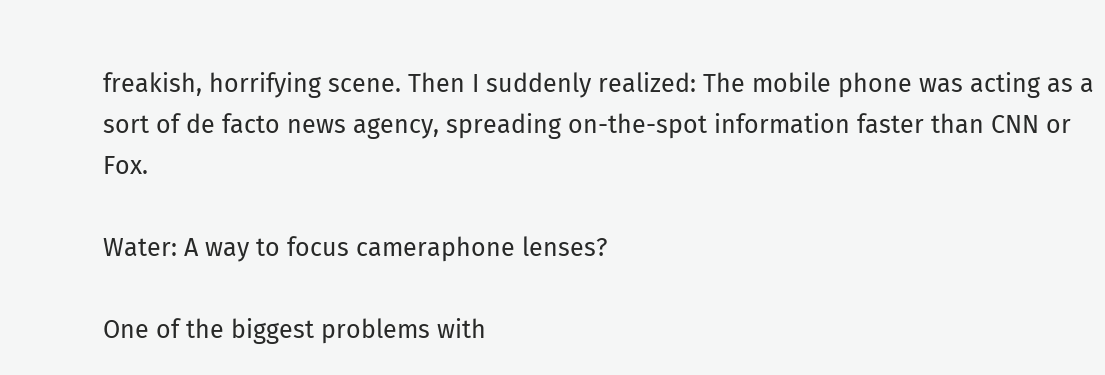freakish, horrifying scene. Then I suddenly realized: The mobile phone was acting as a sort of de facto news agency, spreading on-the-spot information faster than CNN or Fox.

Water: A way to focus cameraphone lenses?

One of the biggest problems with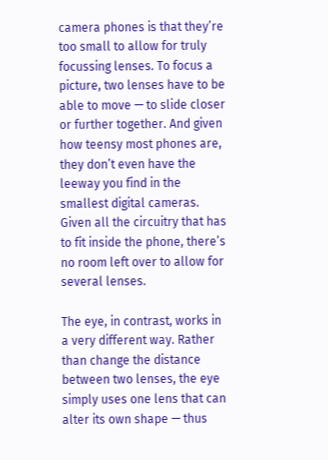camera phones is that they’re too small to allow for truly focussing lenses. To focus a picture, two lenses have to be able to move — to slide closer or further together. And given how teensy most phones are, they don’t even have the leeway you find in the smallest digital cameras. Given all the circuitry that has to fit inside the phone, there’s no room left over to allow for several lenses.

The eye, in contrast, works in a very different way. Rather than change the distance between two lenses, the eye simply uses one lens that can alter its own shape — thus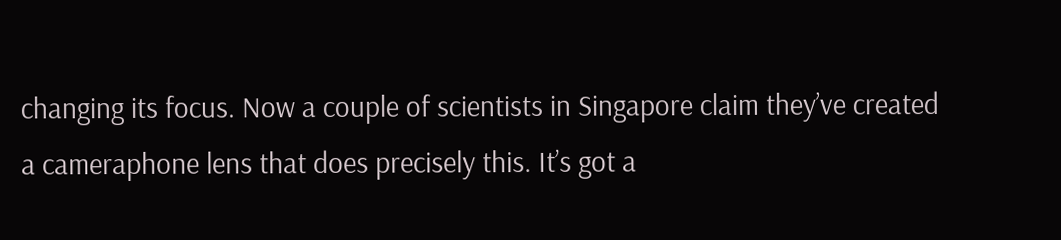changing its focus. Now a couple of scientists in Singapore claim they’ve created a cameraphone lens that does precisely this. It’s got a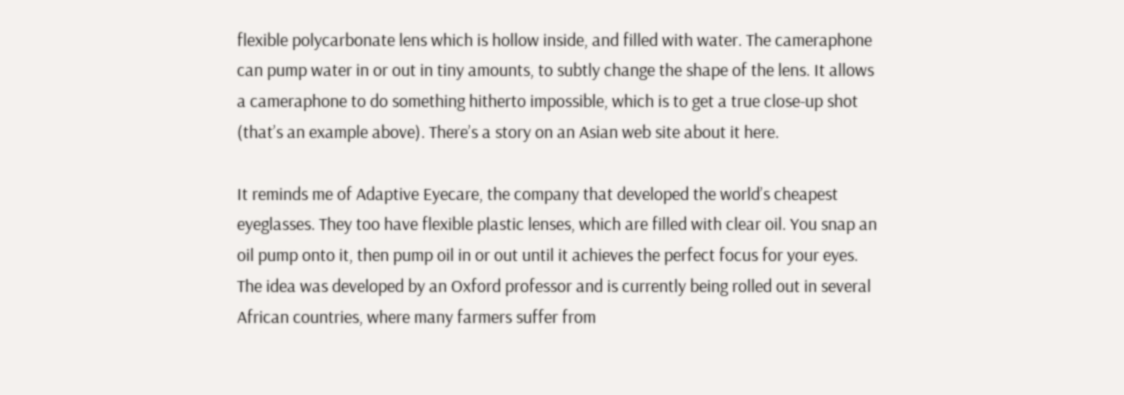flexible polycarbonate lens which is hollow inside, and filled with water. The cameraphone can pump water in or out in tiny amounts, to subtly change the shape of the lens. It allows a cameraphone to do something hitherto impossible, which is to get a true close-up shot (that’s an example above). There’s a story on an Asian web site about it here.

It reminds me of Adaptive Eyecare, the company that developed the world’s cheapest eyeglasses. They too have flexible plastic lenses, which are filled with clear oil. You snap an oil pump onto it, then pump oil in or out until it achieves the perfect focus for your eyes. The idea was developed by an Oxford professor and is currently being rolled out in several African countries, where many farmers suffer from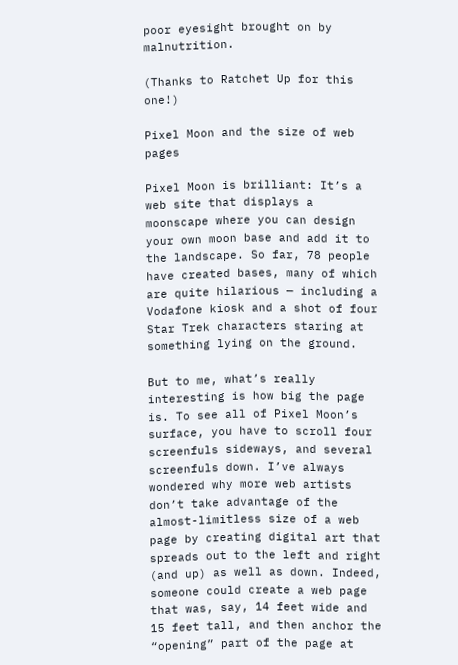poor eyesight brought on by malnutrition.

(Thanks to Ratchet Up for this one!)

Pixel Moon and the size of web pages

Pixel Moon is brilliant: It’s a web site that displays a moonscape where you can design your own moon base and add it to the landscape. So far, 78 people have created bases, many of which are quite hilarious — including a Vodafone kiosk and a shot of four Star Trek characters staring at something lying on the ground.

But to me, what’s really interesting is how big the page is. To see all of Pixel Moon’s surface, you have to scroll four screenfuls sideways, and several screenfuls down. I’ve always wondered why more web artists don’t take advantage of the almost-limitless size of a web page by creating digital art that spreads out to the left and right (and up) as well as down. Indeed, someone could create a web page that was, say, 14 feet wide and 15 feet tall, and then anchor the “opening” part of the page at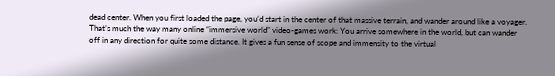dead center. When you first loaded the page, you’d start in the center of that massive terrain, and wander around like a voyager. That’s much the way many online “immersive world” video-games work: You arrive somewhere in the world, but can wander off in any direction for quite some distance. It gives a fun sense of scope and immensity to the virtual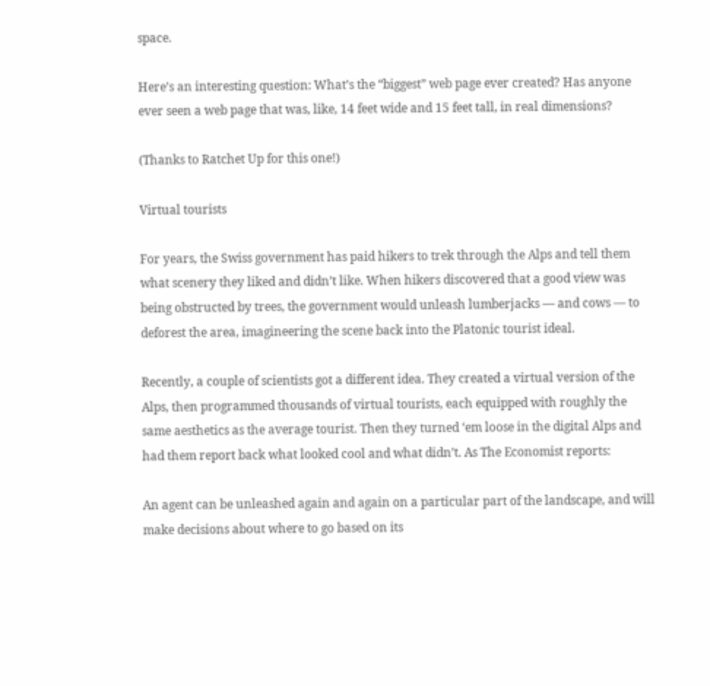space.

Here’s an interesting question: What’s the “biggest” web page ever created? Has anyone ever seen a web page that was, like, 14 feet wide and 15 feet tall, in real dimensions?

(Thanks to Ratchet Up for this one!)

Virtual tourists

For years, the Swiss government has paid hikers to trek through the Alps and tell them what scenery they liked and didn’t like. When hikers discovered that a good view was being obstructed by trees, the government would unleash lumberjacks — and cows — to deforest the area, imagineering the scene back into the Platonic tourist ideal.

Recently, a couple of scientists got a different idea. They created a virtual version of the Alps, then programmed thousands of virtual tourists, each equipped with roughly the same aesthetics as the average tourist. Then they turned ‘em loose in the digital Alps and had them report back what looked cool and what didn’t. As The Economist reports:

An agent can be unleashed again and again on a particular part of the landscape, and will make decisions about where to go based on its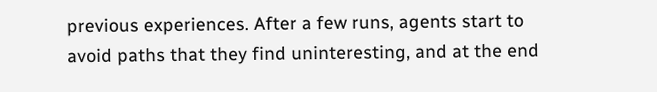previous experiences. After a few runs, agents start to avoid paths that they find uninteresting, and at the end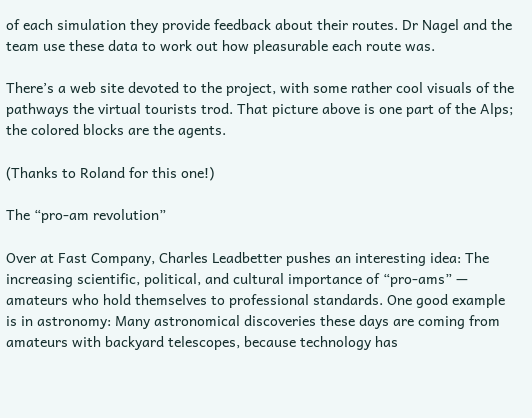of each simulation they provide feedback about their routes. Dr Nagel and the team use these data to work out how pleasurable each route was.

There’s a web site devoted to the project, with some rather cool visuals of the pathways the virtual tourists trod. That picture above is one part of the Alps; the colored blocks are the agents.

(Thanks to Roland for this one!)

The “pro-am revolution”

Over at Fast Company, Charles Leadbetter pushes an interesting idea: The increasing scientific, political, and cultural importance of “pro-ams” — amateurs who hold themselves to professional standards. One good example is in astronomy: Many astronomical discoveries these days are coming from amateurs with backyard telescopes, because technology has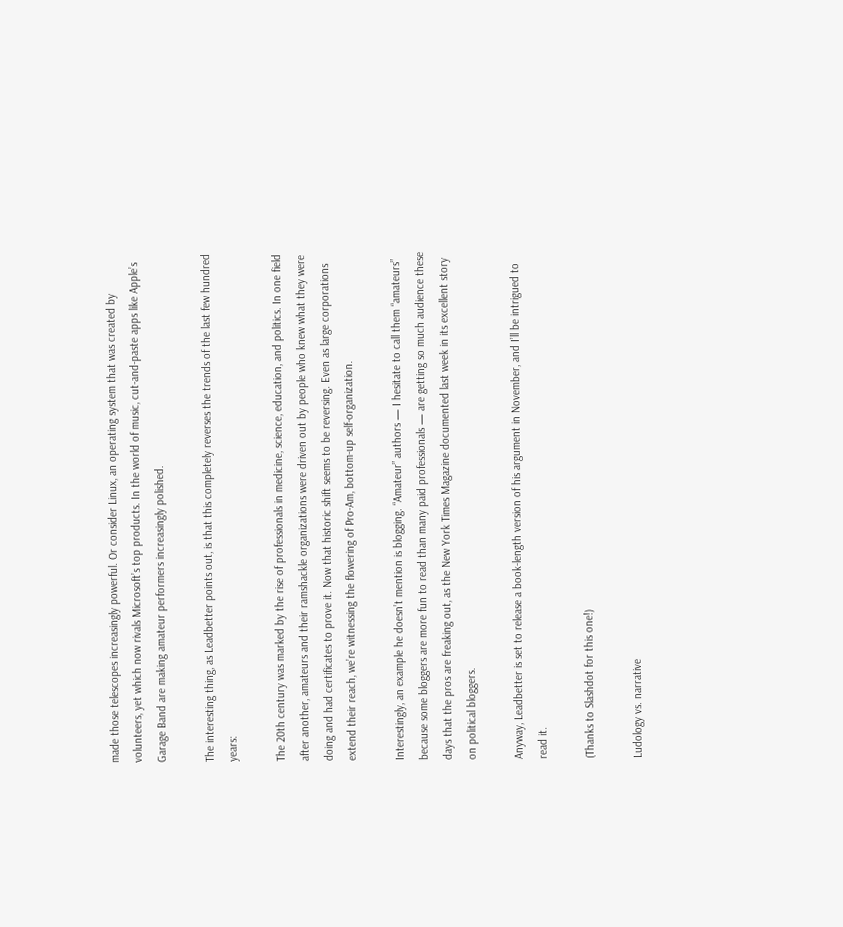made those telescopes increasingly powerful. Or consider Linux, an operating system that was created by volunteers, yet which now rivals Microsoft’s top products. In the world of music, cut-and-paste apps like Apple’s Garage Band are making amateur performers increasingly polished.

The interesting thing, as Leadbetter points out, is that this completely reverses the trends of the last few hundred years:

The 20th century was marked by the rise of professionals in medicine, science, education, and politics. In one field after another, amateurs and their ramshackle organizations were driven out by people who knew what they were doing and had certificates to prove it. Now that historic shift seems to be reversing. Even as large corporations extend their reach, we’re witnessing the flowering of Pro-Am, bottom-up self-organization.

Interestingly, an example he doesn’t mention is blogging. “Amateur” authors — I hesitate to call them “amateurs” because some bloggers are more fun to read than many paid professionals — are getting so much audience these days that the pros are freaking out, as the New York Times Magazine documented last week in its excellent story on political bloggers.

Anyway, Leadbetter is set to release a book-length version of his argument in November, and I’ll be intrigued to read it.

(Thanks to Slashdot for this one!)

Ludology vs. narrative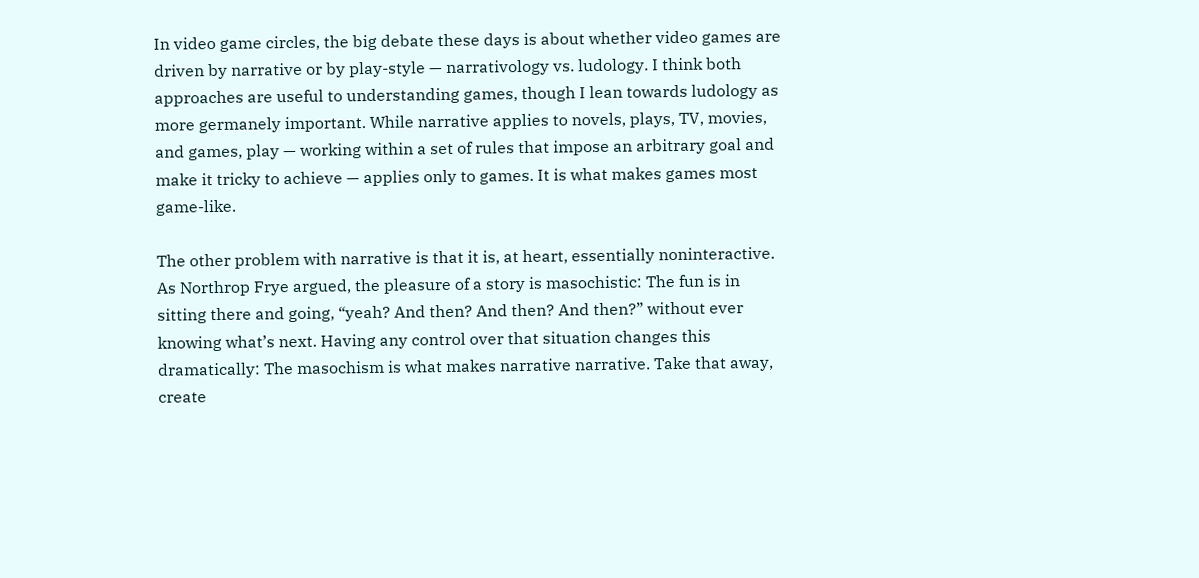In video game circles, the big debate these days is about whether video games are driven by narrative or by play-style — narrativology vs. ludology. I think both approaches are useful to understanding games, though I lean towards ludology as more germanely important. While narrative applies to novels, plays, TV, movies, and games, play — working within a set of rules that impose an arbitrary goal and make it tricky to achieve — applies only to games. It is what makes games most game-like.

The other problem with narrative is that it is, at heart, essentially noninteractive. As Northrop Frye argued, the pleasure of a story is masochistic: The fun is in sitting there and going, “yeah? And then? And then? And then?” without ever knowing what’s next. Having any control over that situation changes this dramatically: The masochism is what makes narrative narrative. Take that away, create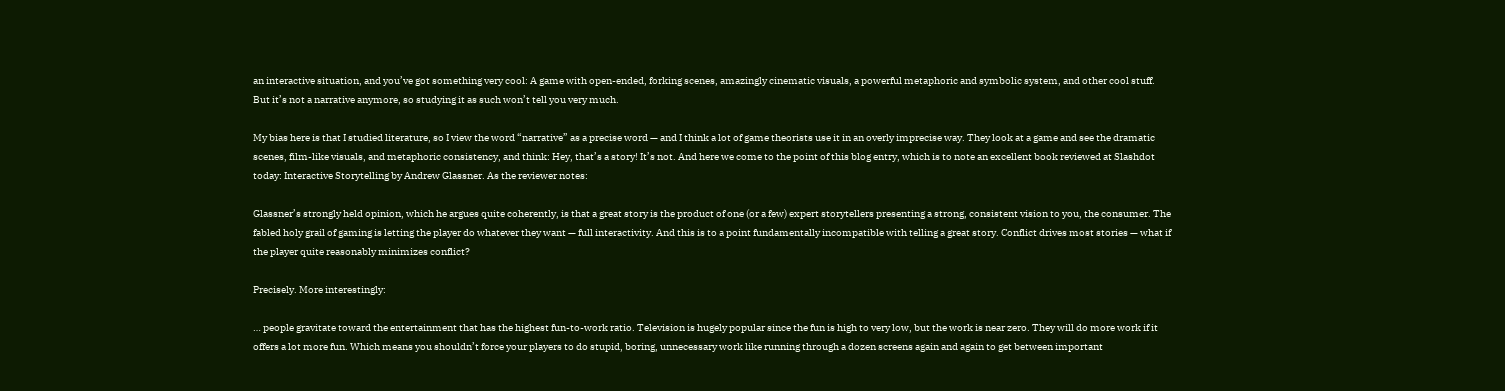an interactive situation, and you’ve got something very cool: A game with open-ended, forking scenes, amazingly cinematic visuals, a powerful metaphoric and symbolic system, and other cool stuff. But it’s not a narrative anymore, so studying it as such won’t tell you very much.

My bias here is that I studied literature, so I view the word “narrative” as a precise word — and I think a lot of game theorists use it in an overly imprecise way. They look at a game and see the dramatic scenes, film-like visuals, and metaphoric consistency, and think: Hey, that’s a story! It’s not. And here we come to the point of this blog entry, which is to note an excellent book reviewed at Slashdot today: Interactive Storytelling by Andrew Glassner. As the reviewer notes:

Glassner’s strongly held opinion, which he argues quite coherently, is that a great story is the product of one (or a few) expert storytellers presenting a strong, consistent vision to you, the consumer. The fabled holy grail of gaming is letting the player do whatever they want — full interactivity. And this is to a point fundamentally incompatible with telling a great story. Conflict drives most stories — what if the player quite reasonably minimizes conflict?

Precisely. More interestingly:

… people gravitate toward the entertainment that has the highest fun-to-work ratio. Television is hugely popular since the fun is high to very low, but the work is near zero. They will do more work if it offers a lot more fun. Which means you shouldn’t force your players to do stupid, boring, unnecessary work like running through a dozen screens again and again to get between important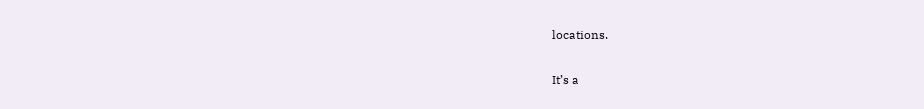locations.

It’s a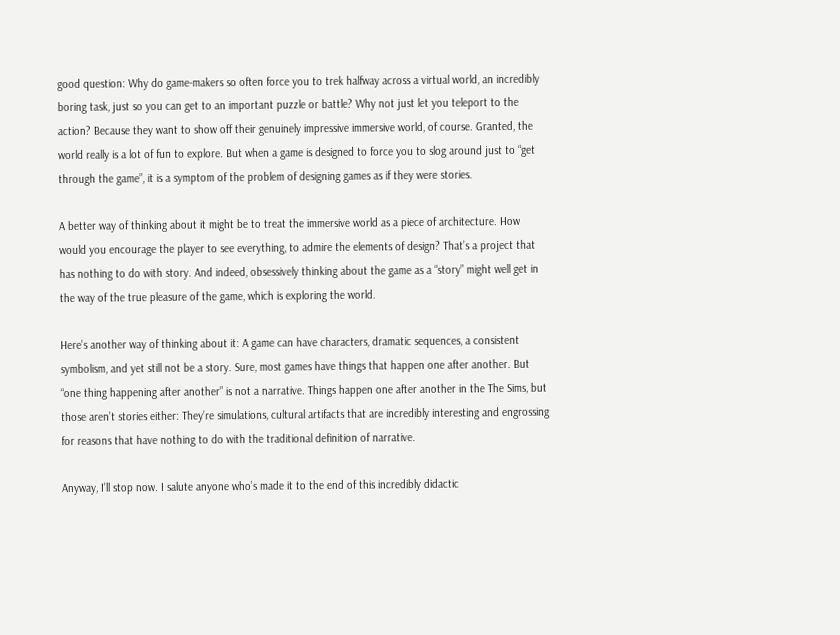good question: Why do game-makers so often force you to trek halfway across a virtual world, an incredibly boring task, just so you can get to an important puzzle or battle? Why not just let you teleport to the action? Because they want to show off their genuinely impressive immersive world, of course. Granted, the world really is a lot of fun to explore. But when a game is designed to force you to slog around just to “get through the game”, it is a symptom of the problem of designing games as if they were stories.

A better way of thinking about it might be to treat the immersive world as a piece of architecture. How would you encourage the player to see everything, to admire the elements of design? That’s a project that has nothing to do with story. And indeed, obsessively thinking about the game as a “story” might well get in the way of the true pleasure of the game, which is exploring the world.

Here’s another way of thinking about it: A game can have characters, dramatic sequences, a consistent symbolism, and yet still not be a story. Sure, most games have things that happen one after another. But “one thing happening after another” is not a narrative. Things happen one after another in the The Sims, but those aren’t stories either: They’re simulations, cultural artifacts that are incredibly interesting and engrossing for reasons that have nothing to do with the traditional definition of narrative.

Anyway, I’ll stop now. I salute anyone who’s made it to the end of this incredibly didactic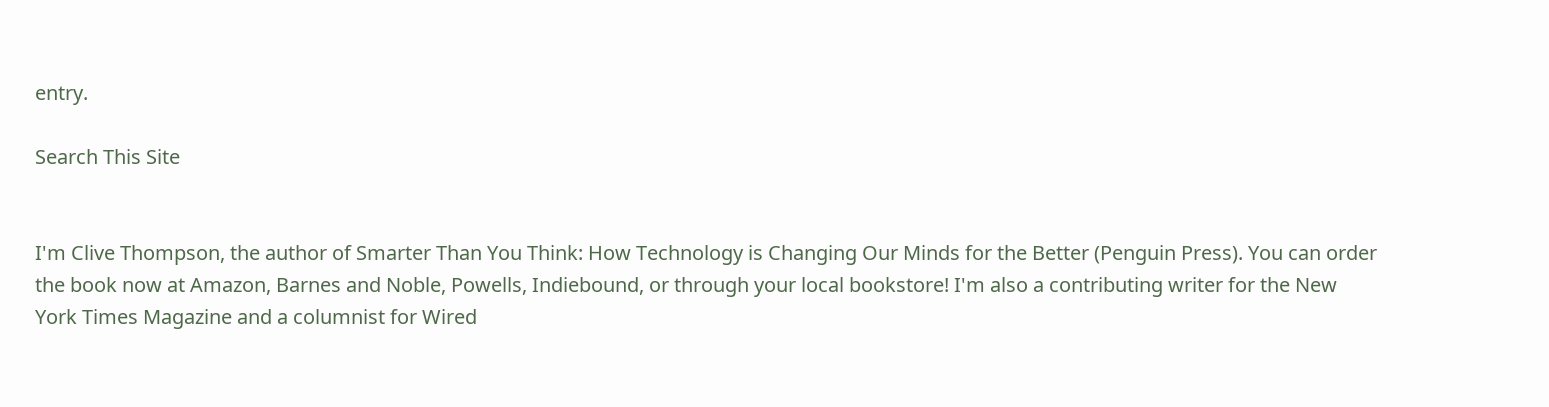entry.

Search This Site


I'm Clive Thompson, the author of Smarter Than You Think: How Technology is Changing Our Minds for the Better (Penguin Press). You can order the book now at Amazon, Barnes and Noble, Powells, Indiebound, or through your local bookstore! I'm also a contributing writer for the New York Times Magazine and a columnist for Wired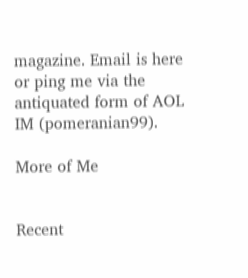magazine. Email is here or ping me via the antiquated form of AOL IM (pomeranian99).

More of Me


Recent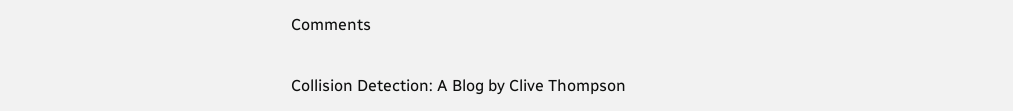Comments

Collision Detection: A Blog by Clive Thompson